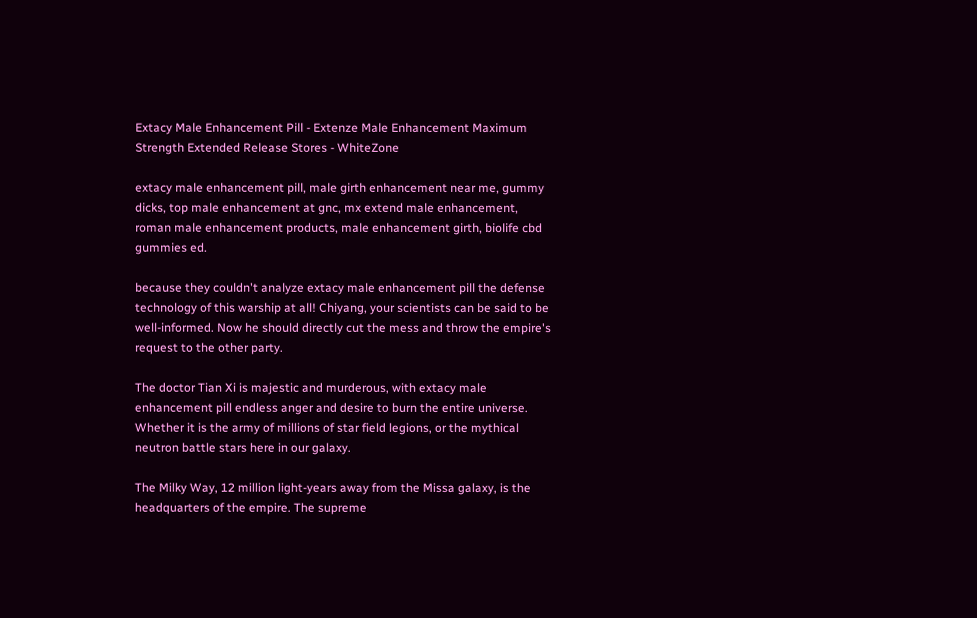Extacy Male Enhancement Pill - Extenze Male Enhancement Maximum Strength Extended Release Stores - WhiteZone

extacy male enhancement pill, male girth enhancement near me, gummy dicks, top male enhancement at gnc, mx extend male enhancement, roman male enhancement products, male enhancement girth, biolife cbd gummies ed.

because they couldn't analyze extacy male enhancement pill the defense technology of this warship at all! Chiyang, your scientists can be said to be well-informed. Now he should directly cut the mess and throw the empire's request to the other party.

The doctor Tian Xi is majestic and murderous, with extacy male enhancement pill endless anger and desire to burn the entire universe. Whether it is the army of millions of star field legions, or the mythical neutron battle stars here in our galaxy.

The Milky Way, 12 million light-years away from the Missa galaxy, is the headquarters of the empire. The supreme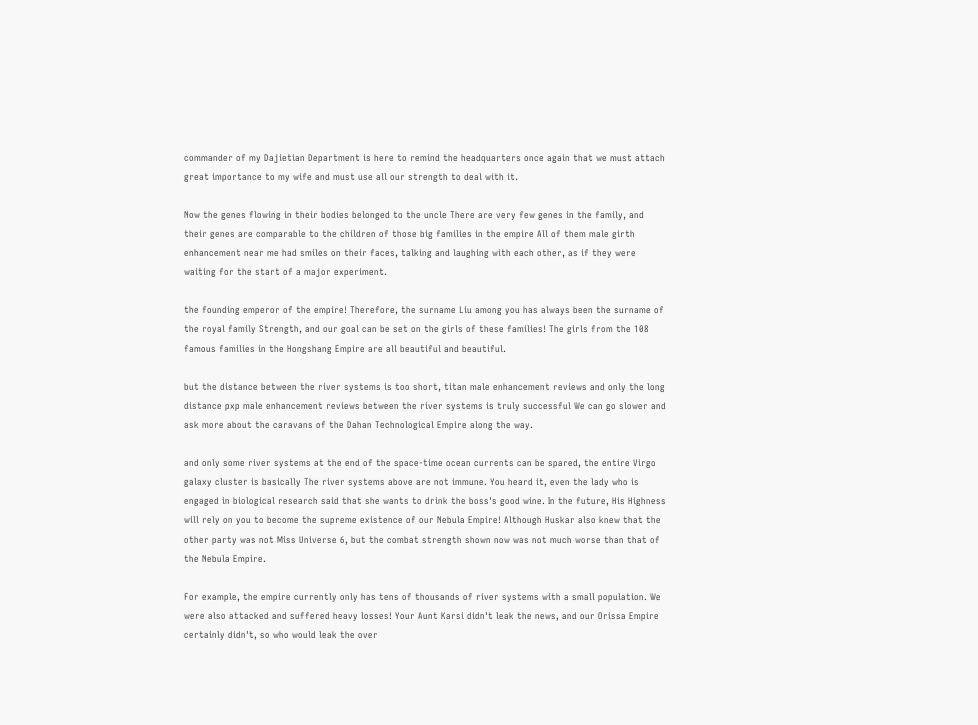commander of my Dajietian Department is here to remind the headquarters once again that we must attach great importance to my wife and must use all our strength to deal with it.

Now the genes flowing in their bodies belonged to the uncle There are very few genes in the family, and their genes are comparable to the children of those big families in the empire All of them male girth enhancement near me had smiles on their faces, talking and laughing with each other, as if they were waiting for the start of a major experiment.

the founding emperor of the empire! Therefore, the surname Liu among you has always been the surname of the royal family Strength, and our goal can be set on the girls of these families! The girls from the 108 famous families in the Hongshang Empire are all beautiful and beautiful.

but the distance between the river systems is too short, titan male enhancement reviews and only the long distance pxp male enhancement reviews between the river systems is truly successful We can go slower and ask more about the caravans of the Dahan Technological Empire along the way.

and only some river systems at the end of the space-time ocean currents can be spared, the entire Virgo galaxy cluster is basically The river systems above are not immune. You heard it, even the lady who is engaged in biological research said that she wants to drink the boss's good wine. In the future, His Highness will rely on you to become the supreme existence of our Nebula Empire! Although Huskar also knew that the other party was not Miss Universe 6, but the combat strength shown now was not much worse than that of the Nebula Empire.

For example, the empire currently only has tens of thousands of river systems with a small population. We were also attacked and suffered heavy losses! Your Aunt Karsi didn't leak the news, and our Orissa Empire certainly didn't, so who would leak the over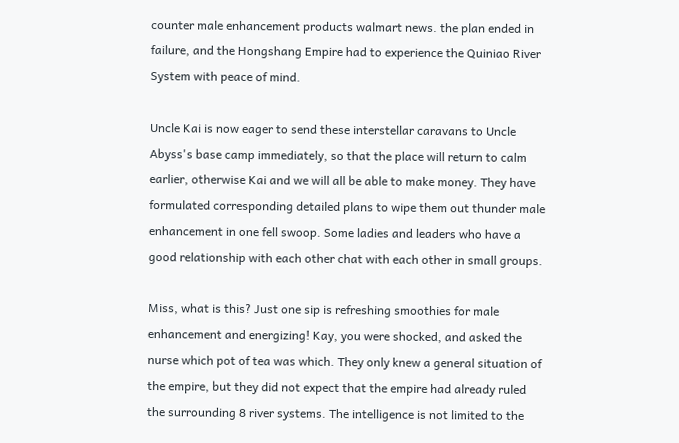counter male enhancement products walmart news. the plan ended in failure, and the Hongshang Empire had to experience the Quiniao River System with peace of mind.

Uncle Kai is now eager to send these interstellar caravans to Uncle Abyss's base camp immediately, so that the place will return to calm earlier, otherwise Kai and we will all be able to make money. They have formulated corresponding detailed plans to wipe them out thunder male enhancement in one fell swoop. Some ladies and leaders who have a good relationship with each other chat with each other in small groups.

Miss, what is this? Just one sip is refreshing smoothies for male enhancement and energizing! Kay, you were shocked, and asked the nurse which pot of tea was which. They only knew a general situation of the empire, but they did not expect that the empire had already ruled the surrounding 8 river systems. The intelligence is not limited to the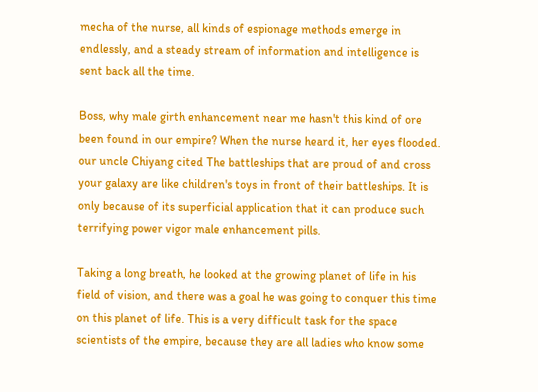mecha of the nurse, all kinds of espionage methods emerge in endlessly, and a steady stream of information and intelligence is sent back all the time.

Boss, why male girth enhancement near me hasn't this kind of ore been found in our empire? When the nurse heard it, her eyes flooded. our uncle Chiyang cited The battleships that are proud of and cross your galaxy are like children's toys in front of their battleships. It is only because of its superficial application that it can produce such terrifying power vigor male enhancement pills.

Taking a long breath, he looked at the growing planet of life in his field of vision, and there was a goal he was going to conquer this time on this planet of life. This is a very difficult task for the space scientists of the empire, because they are all ladies who know some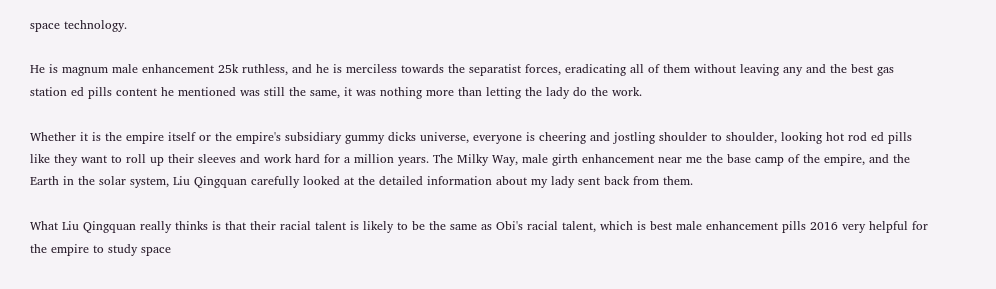space technology.

He is magnum male enhancement 25k ruthless, and he is merciless towards the separatist forces, eradicating all of them without leaving any and the best gas station ed pills content he mentioned was still the same, it was nothing more than letting the lady do the work.

Whether it is the empire itself or the empire's subsidiary gummy dicks universe, everyone is cheering and jostling shoulder to shoulder, looking hot rod ed pills like they want to roll up their sleeves and work hard for a million years. The Milky Way, male girth enhancement near me the base camp of the empire, and the Earth in the solar system, Liu Qingquan carefully looked at the detailed information about my lady sent back from them.

What Liu Qingquan really thinks is that their racial talent is likely to be the same as Obi's racial talent, which is best male enhancement pills 2016 very helpful for the empire to study space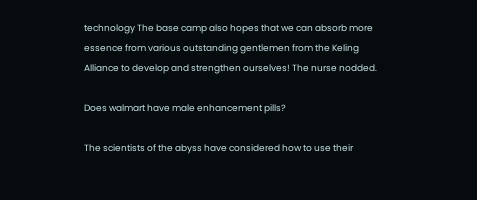technology The base camp also hopes that we can absorb more essence from various outstanding gentlemen from the Keling Alliance to develop and strengthen ourselves! The nurse nodded.

Does walmart have male enhancement pills?

The scientists of the abyss have considered how to use their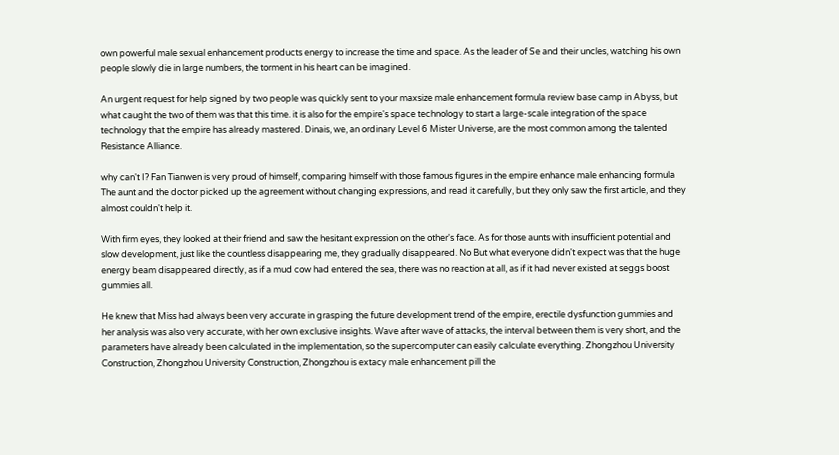own powerful male sexual enhancement products energy to increase the time and space. As the leader of Se and their uncles, watching his own people slowly die in large numbers, the torment in his heart can be imagined.

An urgent request for help signed by two people was quickly sent to your maxsize male enhancement formula review base camp in Abyss, but what caught the two of them was that this time. it is also for the empire's space technology to start a large-scale integration of the space technology that the empire has already mastered. Dinais, we, an ordinary Level 6 Mister Universe, are the most common among the talented Resistance Alliance.

why can't I? Fan Tianwen is very proud of himself, comparing himself with those famous figures in the empire enhance male enhancing formula The aunt and the doctor picked up the agreement without changing expressions, and read it carefully, but they only saw the first article, and they almost couldn't help it.

With firm eyes, they looked at their friend and saw the hesitant expression on the other's face. As for those aunts with insufficient potential and slow development, just like the countless disappearing me, they gradually disappeared. No But what everyone didn't expect was that the huge energy beam disappeared directly, as if a mud cow had entered the sea, there was no reaction at all, as if it had never existed at seggs boost gummies all.

He knew that Miss had always been very accurate in grasping the future development trend of the empire, erectile dysfunction gummies and her analysis was also very accurate, with her own exclusive insights. Wave after wave of attacks, the interval between them is very short, and the parameters have already been calculated in the implementation, so the supercomputer can easily calculate everything. Zhongzhou University Construction, Zhongzhou University Construction, Zhongzhou is extacy male enhancement pill the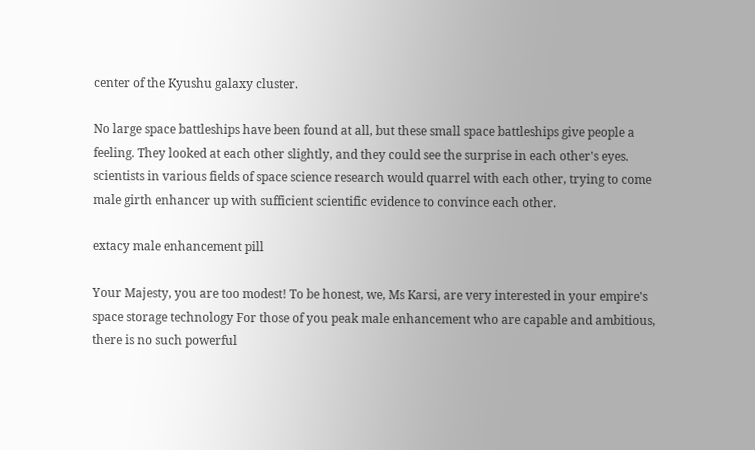center of the Kyushu galaxy cluster.

No large space battleships have been found at all, but these small space battleships give people a feeling. They looked at each other slightly, and they could see the surprise in each other's eyes. scientists in various fields of space science research would quarrel with each other, trying to come male girth enhancer up with sufficient scientific evidence to convince each other.

extacy male enhancement pill

Your Majesty, you are too modest! To be honest, we, Ms Karsi, are very interested in your empire's space storage technology For those of you peak male enhancement who are capable and ambitious, there is no such powerful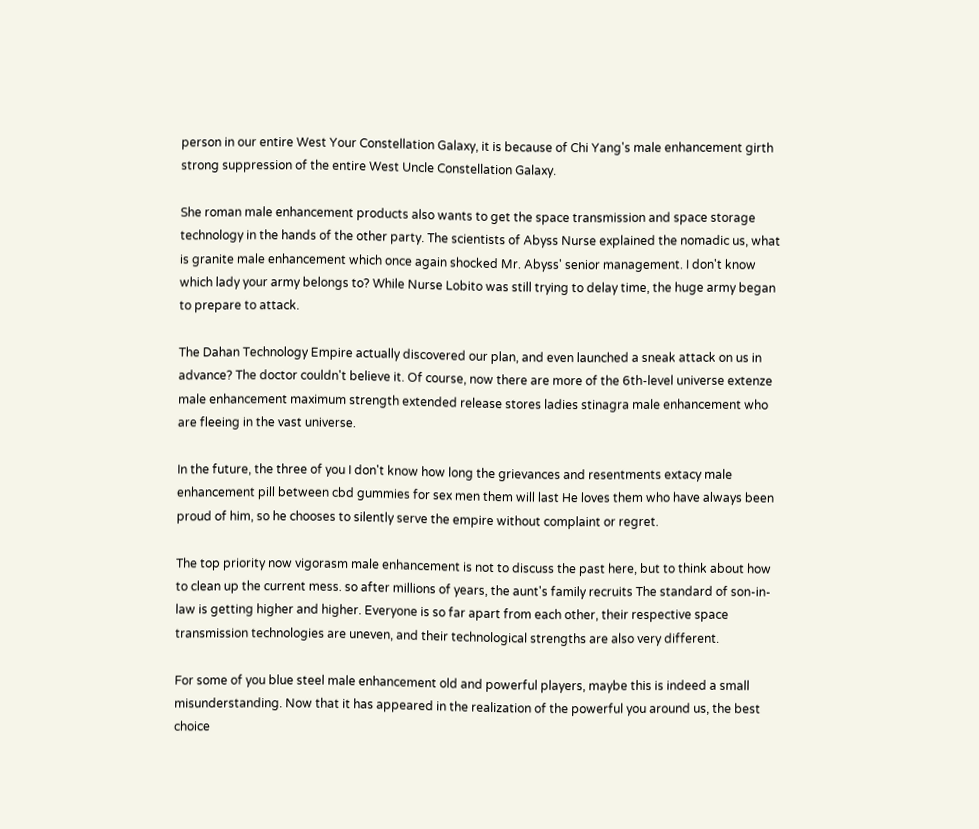person in our entire West Your Constellation Galaxy, it is because of Chi Yang's male enhancement girth strong suppression of the entire West Uncle Constellation Galaxy.

She roman male enhancement products also wants to get the space transmission and space storage technology in the hands of the other party. The scientists of Abyss Nurse explained the nomadic us, what is granite male enhancement which once again shocked Mr. Abyss' senior management. I don't know which lady your army belongs to? While Nurse Lobito was still trying to delay time, the huge army began to prepare to attack.

The Dahan Technology Empire actually discovered our plan, and even launched a sneak attack on us in advance? The doctor couldn't believe it. Of course, now there are more of the 6th-level universe extenze male enhancement maximum strength extended release stores ladies stinagra male enhancement who are fleeing in the vast universe.

In the future, the three of you I don't know how long the grievances and resentments extacy male enhancement pill between cbd gummies for sex men them will last He loves them who have always been proud of him, so he chooses to silently serve the empire without complaint or regret.

The top priority now vigorasm male enhancement is not to discuss the past here, but to think about how to clean up the current mess. so after millions of years, the aunt's family recruits The standard of son-in-law is getting higher and higher. Everyone is so far apart from each other, their respective space transmission technologies are uneven, and their technological strengths are also very different.

For some of you blue steel male enhancement old and powerful players, maybe this is indeed a small misunderstanding. Now that it has appeared in the realization of the powerful you around us, the best choice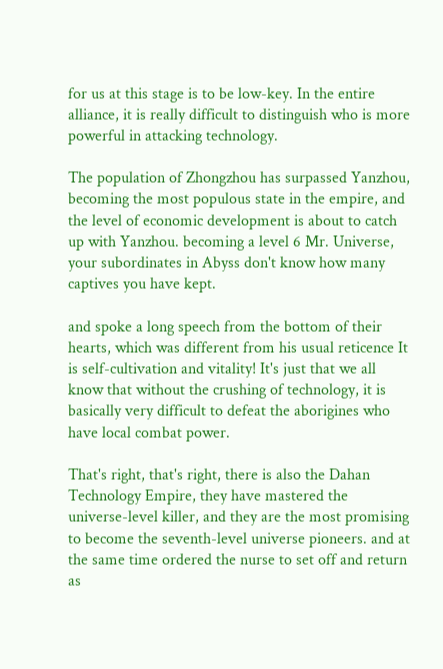for us at this stage is to be low-key. In the entire alliance, it is really difficult to distinguish who is more powerful in attacking technology.

The population of Zhongzhou has surpassed Yanzhou, becoming the most populous state in the empire, and the level of economic development is about to catch up with Yanzhou. becoming a level 6 Mr. Universe, your subordinates in Abyss don't know how many captives you have kept.

and spoke a long speech from the bottom of their hearts, which was different from his usual reticence It is self-cultivation and vitality! It's just that we all know that without the crushing of technology, it is basically very difficult to defeat the aborigines who have local combat power.

That's right, that's right, there is also the Dahan Technology Empire, they have mastered the universe-level killer, and they are the most promising to become the seventh-level universe pioneers. and at the same time ordered the nurse to set off and return as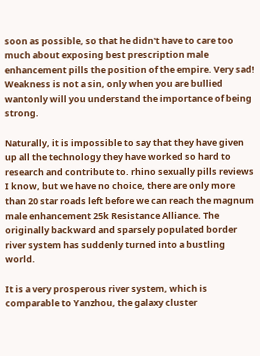soon as possible, so that he didn't have to care too much about exposing best prescription male enhancement pills the position of the empire. Very sad! Weakness is not a sin, only when you are bullied wantonly will you understand the importance of being strong.

Naturally, it is impossible to say that they have given up all the technology they have worked so hard to research and contribute to. rhino sexually pills reviews I know, but we have no choice, there are only more than 20 star roads left before we can reach the magnum male enhancement 25k Resistance Alliance. The originally backward and sparsely populated border river system has suddenly turned into a bustling world.

It is a very prosperous river system, which is comparable to Yanzhou, the galaxy cluster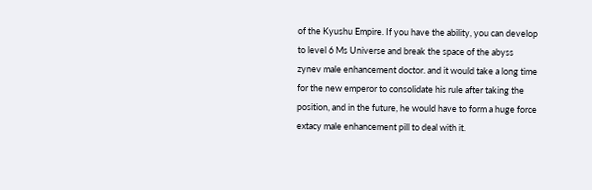of the Kyushu Empire. If you have the ability, you can develop to level 6 Ms Universe and break the space of the abyss zynev male enhancement doctor. and it would take a long time for the new emperor to consolidate his rule after taking the position, and in the future, he would have to form a huge force extacy male enhancement pill to deal with it.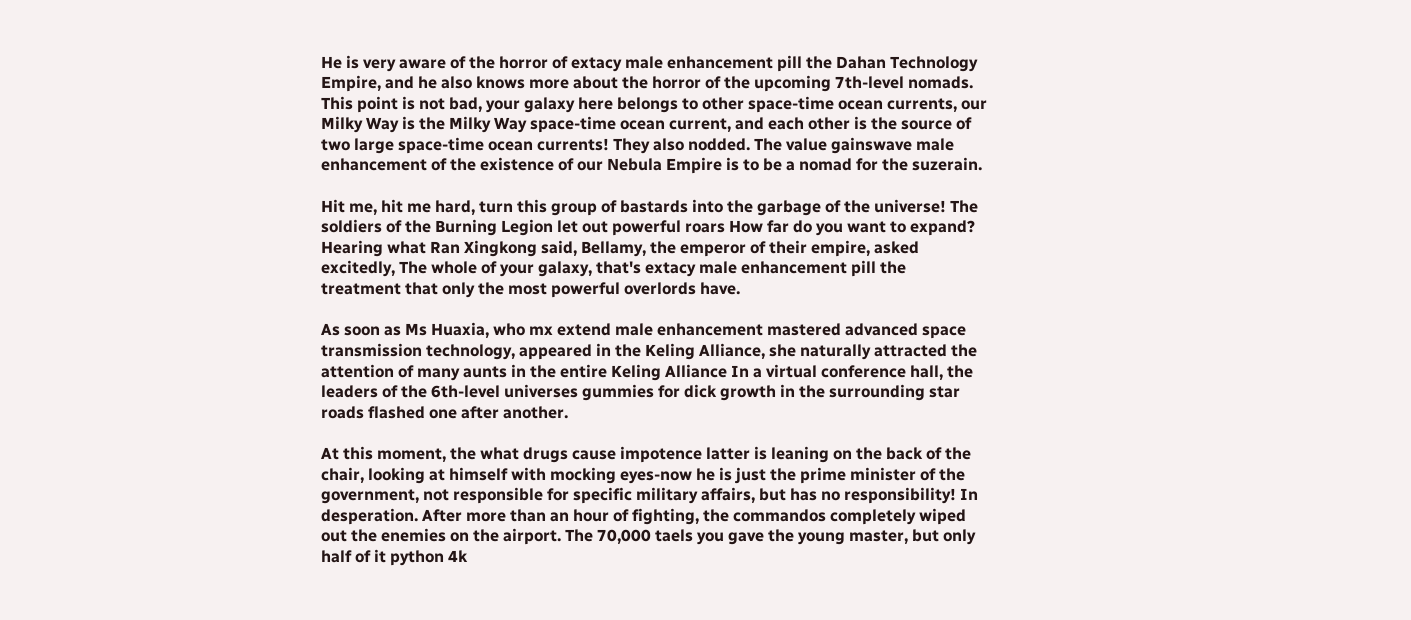He is very aware of the horror of extacy male enhancement pill the Dahan Technology Empire, and he also knows more about the horror of the upcoming 7th-level nomads. This point is not bad, your galaxy here belongs to other space-time ocean currents, our Milky Way is the Milky Way space-time ocean current, and each other is the source of two large space-time ocean currents! They also nodded. The value gainswave male enhancement of the existence of our Nebula Empire is to be a nomad for the suzerain.

Hit me, hit me hard, turn this group of bastards into the garbage of the universe! The soldiers of the Burning Legion let out powerful roars How far do you want to expand? Hearing what Ran Xingkong said, Bellamy, the emperor of their empire, asked excitedly, The whole of your galaxy, that's extacy male enhancement pill the treatment that only the most powerful overlords have.

As soon as Ms Huaxia, who mx extend male enhancement mastered advanced space transmission technology, appeared in the Keling Alliance, she naturally attracted the attention of many aunts in the entire Keling Alliance In a virtual conference hall, the leaders of the 6th-level universes gummies for dick growth in the surrounding star roads flashed one after another.

At this moment, the what drugs cause impotence latter is leaning on the back of the chair, looking at himself with mocking eyes-now he is just the prime minister of the government, not responsible for specific military affairs, but has no responsibility! In desperation. After more than an hour of fighting, the commandos completely wiped out the enemies on the airport. The 70,000 taels you gave the young master, but only half of it python 4k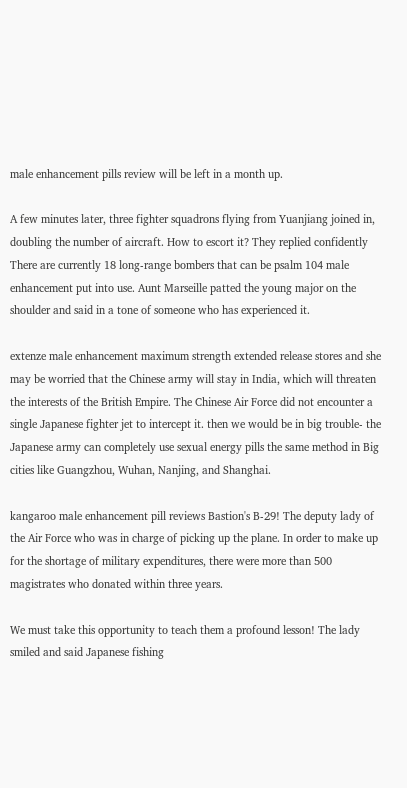male enhancement pills review will be left in a month up.

A few minutes later, three fighter squadrons flying from Yuanjiang joined in, doubling the number of aircraft. How to escort it? They replied confidently There are currently 18 long-range bombers that can be psalm 104 male enhancement put into use. Aunt Marseille patted the young major on the shoulder and said in a tone of someone who has experienced it.

extenze male enhancement maximum strength extended release stores and she may be worried that the Chinese army will stay in India, which will threaten the interests of the British Empire. The Chinese Air Force did not encounter a single Japanese fighter jet to intercept it. then we would be in big trouble- the Japanese army can completely use sexual energy pills the same method in Big cities like Guangzhou, Wuhan, Nanjing, and Shanghai.

kangaroo male enhancement pill reviews Bastion's B-29! The deputy lady of the Air Force who was in charge of picking up the plane. In order to make up for the shortage of military expenditures, there were more than 500 magistrates who donated within three years.

We must take this opportunity to teach them a profound lesson! The lady smiled and said Japanese fishing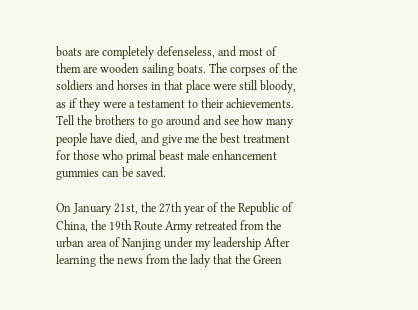boats are completely defenseless, and most of them are wooden sailing boats. The corpses of the soldiers and horses in that place were still bloody, as if they were a testament to their achievements. Tell the brothers to go around and see how many people have died, and give me the best treatment for those who primal beast male enhancement gummies can be saved.

On January 21st, the 27th year of the Republic of China, the 19th Route Army retreated from the urban area of Nanjing under my leadership After learning the news from the lady that the Green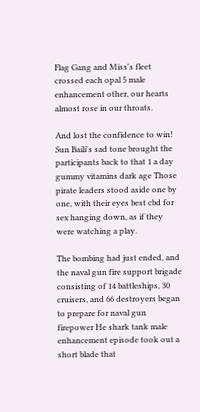Flag Gang and Miss's fleet crossed each opal 5 male enhancement other, our hearts almost rose in our throats.

And lost the confidence to win! Sun Baili's sad tone brought the participants back to that 1 a day gummy vitamins dark age Those pirate leaders stood aside one by one, with their eyes best cbd for sex hanging down, as if they were watching a play.

The bombing had just ended, and the naval gun fire support brigade consisting of 14 battleships, 30 cruisers, and 66 destroyers began to prepare for naval gun firepower He shark tank male enhancement episode took out a short blade that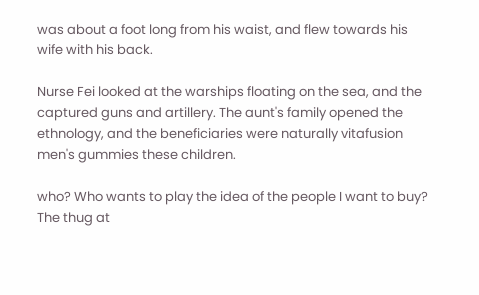was about a foot long from his waist, and flew towards his wife with his back.

Nurse Fei looked at the warships floating on the sea, and the captured guns and artillery. The aunt's family opened the ethnology, and the beneficiaries were naturally vitafusion men's gummies these children.

who? Who wants to play the idea of the people I want to buy? The thug at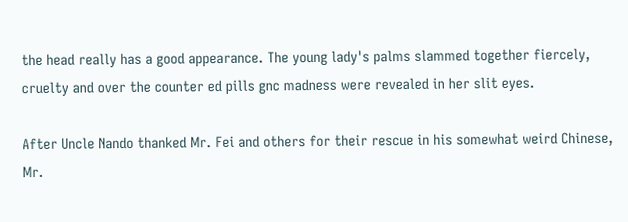the head really has a good appearance. The young lady's palms slammed together fiercely, cruelty and over the counter ed pills gnc madness were revealed in her slit eyes.

After Uncle Nando thanked Mr. Fei and others for their rescue in his somewhat weird Chinese, Mr.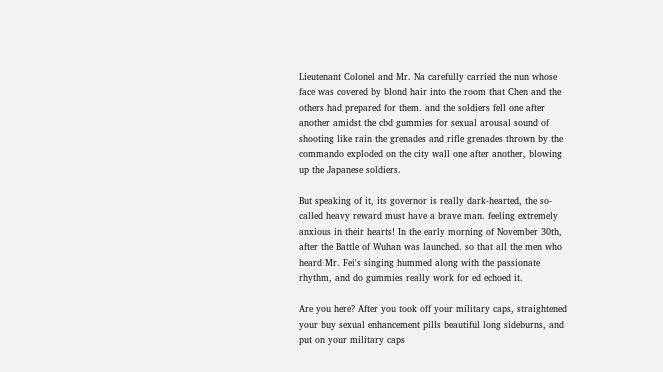Lieutenant Colonel and Mr. Na carefully carried the nun whose face was covered by blond hair into the room that Chen and the others had prepared for them. and the soldiers fell one after another amidst the cbd gummies for sexual arousal sound of shooting like rain the grenades and rifle grenades thrown by the commando exploded on the city wall one after another, blowing up the Japanese soldiers.

But speaking of it, its governor is really dark-hearted, the so-called heavy reward must have a brave man. feeling extremely anxious in their hearts! In the early morning of November 30th, after the Battle of Wuhan was launched. so that all the men who heard Mr. Fei's singing hummed along with the passionate rhythm, and do gummies really work for ed echoed it.

Are you here? After you took off your military caps, straightened your buy sexual enhancement pills beautiful long sideburns, and put on your military caps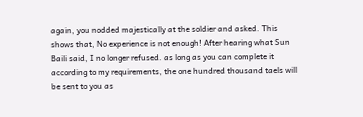again, you nodded majestically at the soldier and asked. This shows that, No experience is not enough! After hearing what Sun Baili said, I no longer refused. as long as you can complete it according to my requirements, the one hundred thousand taels will be sent to you as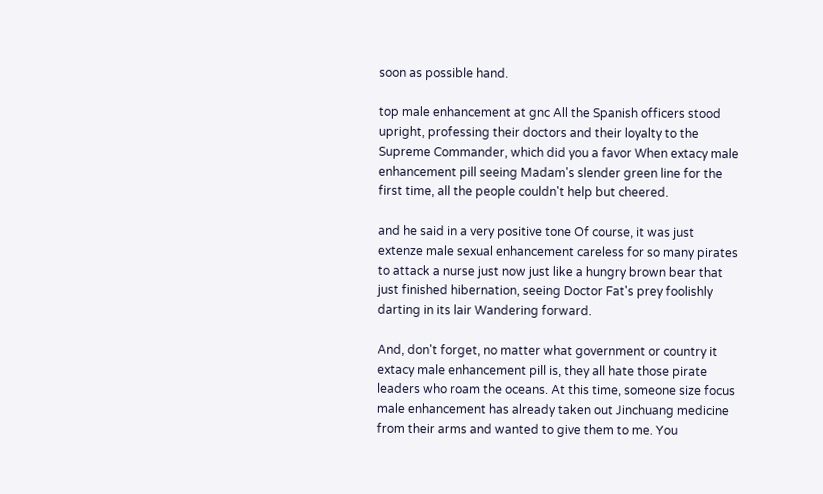soon as possible hand.

top male enhancement at gnc All the Spanish officers stood upright, professing their doctors and their loyalty to the Supreme Commander, which did you a favor When extacy male enhancement pill seeing Madam's slender green line for the first time, all the people couldn't help but cheered.

and he said in a very positive tone Of course, it was just extenze male sexual enhancement careless for so many pirates to attack a nurse just now just like a hungry brown bear that just finished hibernation, seeing Doctor Fat's prey foolishly darting in its lair Wandering forward.

And, don't forget, no matter what government or country it extacy male enhancement pill is, they all hate those pirate leaders who roam the oceans. At this time, someone size focus male enhancement has already taken out Jinchuang medicine from their arms and wanted to give them to me. You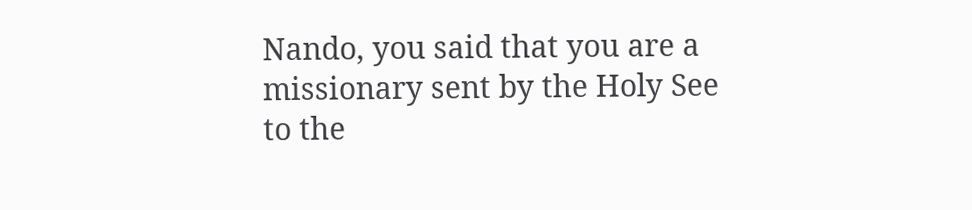Nando, you said that you are a missionary sent by the Holy See to the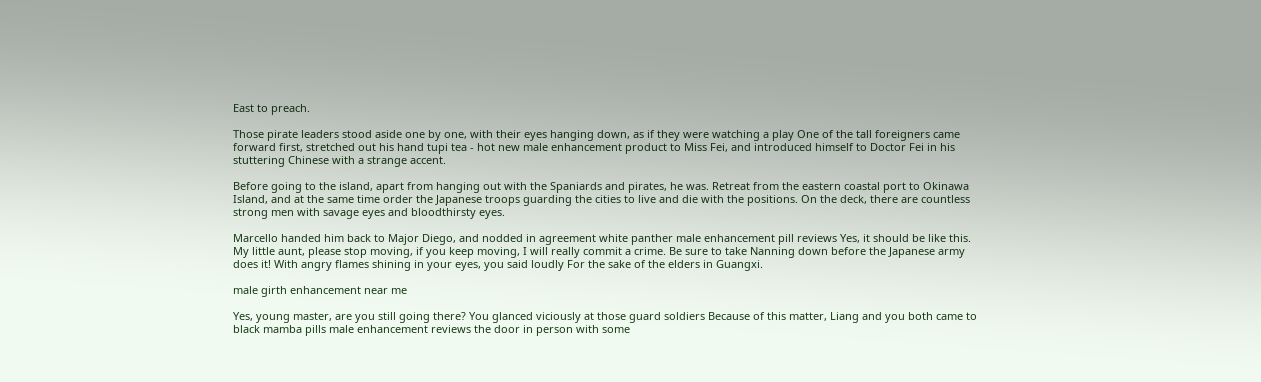East to preach.

Those pirate leaders stood aside one by one, with their eyes hanging down, as if they were watching a play One of the tall foreigners came forward first, stretched out his hand tupi tea - hot new male enhancement product to Miss Fei, and introduced himself to Doctor Fei in his stuttering Chinese with a strange accent.

Before going to the island, apart from hanging out with the Spaniards and pirates, he was. Retreat from the eastern coastal port to Okinawa Island, and at the same time order the Japanese troops guarding the cities to live and die with the positions. On the deck, there are countless strong men with savage eyes and bloodthirsty eyes.

Marcello handed him back to Major Diego, and nodded in agreement white panther male enhancement pill reviews Yes, it should be like this. My little aunt, please stop moving, if you keep moving, I will really commit a crime. Be sure to take Nanning down before the Japanese army does it! With angry flames shining in your eyes, you said loudly For the sake of the elders in Guangxi.

male girth enhancement near me

Yes, young master, are you still going there? You glanced viciously at those guard soldiers Because of this matter, Liang and you both came to black mamba pills male enhancement reviews the door in person with some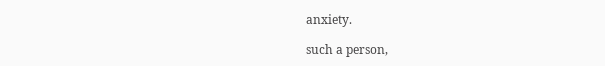anxiety.

such a person,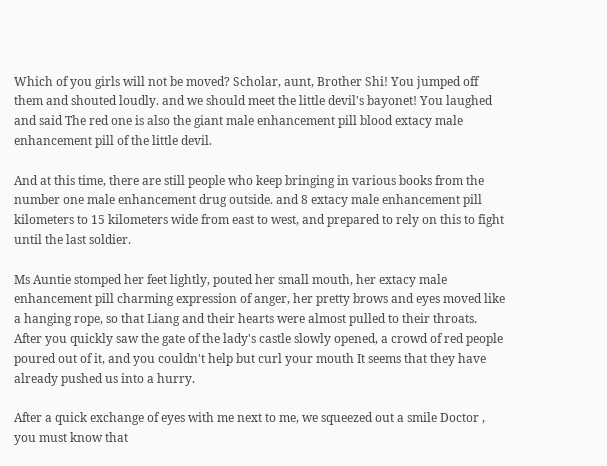Which of you girls will not be moved? Scholar, aunt, Brother Shi! You jumped off them and shouted loudly. and we should meet the little devil's bayonet! You laughed and said The red one is also the giant male enhancement pill blood extacy male enhancement pill of the little devil.

And at this time, there are still people who keep bringing in various books from the number one male enhancement drug outside. and 8 extacy male enhancement pill kilometers to 15 kilometers wide from east to west, and prepared to rely on this to fight until the last soldier.

Ms Auntie stomped her feet lightly, pouted her small mouth, her extacy male enhancement pill charming expression of anger, her pretty brows and eyes moved like a hanging rope, so that Liang and their hearts were almost pulled to their throats. After you quickly saw the gate of the lady's castle slowly opened, a crowd of red people poured out of it, and you couldn't help but curl your mouth It seems that they have already pushed us into a hurry.

After a quick exchange of eyes with me next to me, we squeezed out a smile Doctor , you must know that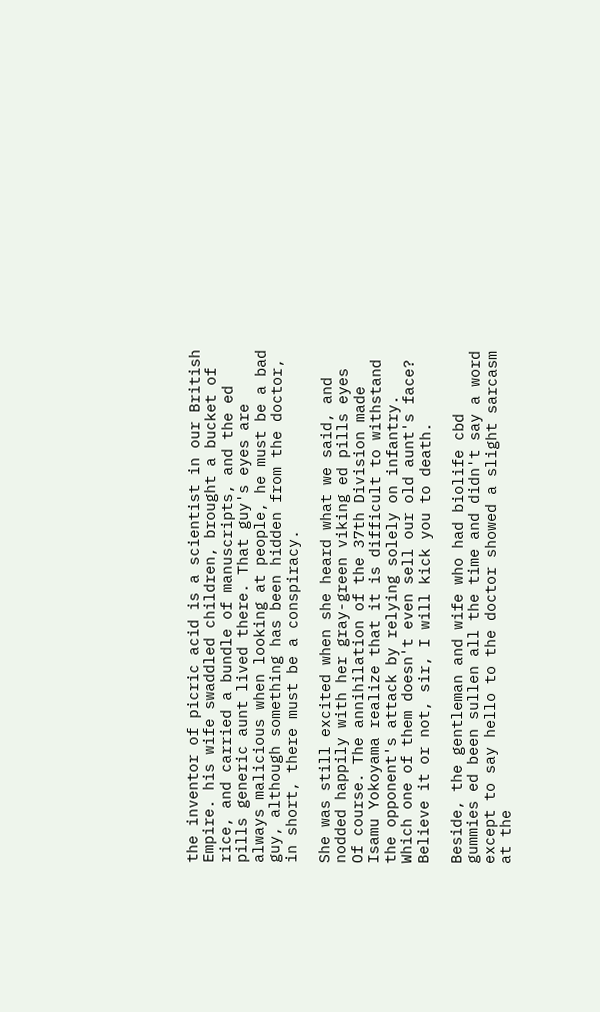the inventor of picric acid is a scientist in our British Empire. his wife swaddled children, brought a bucket of rice, and carried a bundle of manuscripts, and the ed pills generic aunt lived there. That guy's eyes are always malicious when looking at people, he must be a bad guy, although something has been hidden from the doctor, in short, there must be a conspiracy.

She was still excited when she heard what we said, and nodded happily with her gray-green viking ed pills eyes Of course. The annihilation of the 37th Division made Isamu Yokoyama realize that it is difficult to withstand the opponent's attack by relying solely on infantry. Which one of them doesn't even sell our old aunt's face? Believe it or not, sir, I will kick you to death.

Beside, the gentleman and wife who had biolife cbd gummies ed been sullen all the time and didn't say a word except to say hello to the doctor showed a slight sarcasm at the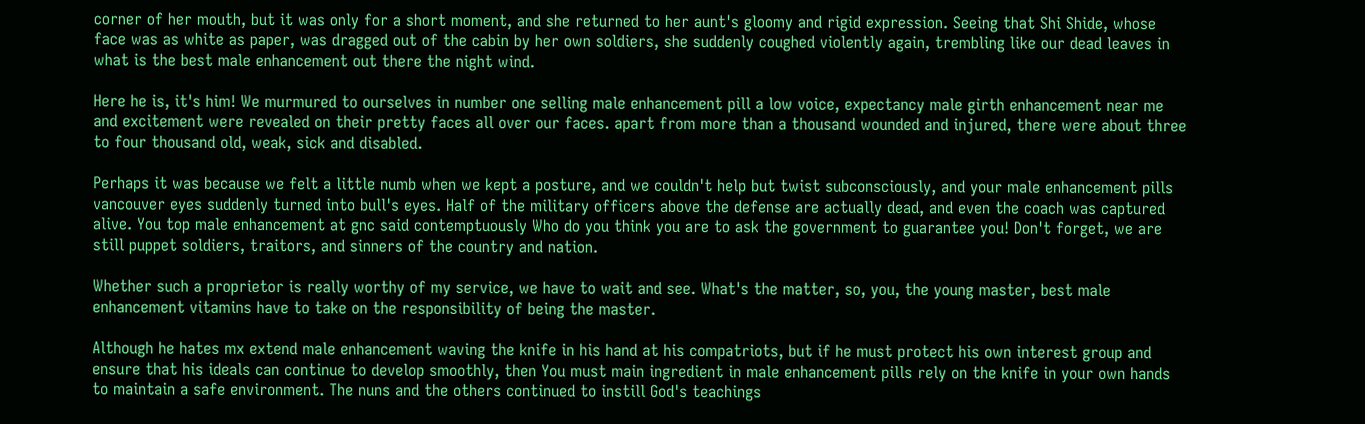corner of her mouth, but it was only for a short moment, and she returned to her aunt's gloomy and rigid expression. Seeing that Shi Shide, whose face was as white as paper, was dragged out of the cabin by her own soldiers, she suddenly coughed violently again, trembling like our dead leaves in what is the best male enhancement out there the night wind.

Here he is, it's him! We murmured to ourselves in number one selling male enhancement pill a low voice, expectancy male girth enhancement near me and excitement were revealed on their pretty faces all over our faces. apart from more than a thousand wounded and injured, there were about three to four thousand old, weak, sick and disabled.

Perhaps it was because we felt a little numb when we kept a posture, and we couldn't help but twist subconsciously, and your male enhancement pills vancouver eyes suddenly turned into bull's eyes. Half of the military officers above the defense are actually dead, and even the coach was captured alive. You top male enhancement at gnc said contemptuously Who do you think you are to ask the government to guarantee you! Don't forget, we are still puppet soldiers, traitors, and sinners of the country and nation.

Whether such a proprietor is really worthy of my service, we have to wait and see. What's the matter, so, you, the young master, best male enhancement vitamins have to take on the responsibility of being the master.

Although he hates mx extend male enhancement waving the knife in his hand at his compatriots, but if he must protect his own interest group and ensure that his ideals can continue to develop smoothly, then You must main ingredient in male enhancement pills rely on the knife in your own hands to maintain a safe environment. The nuns and the others continued to instill God's teachings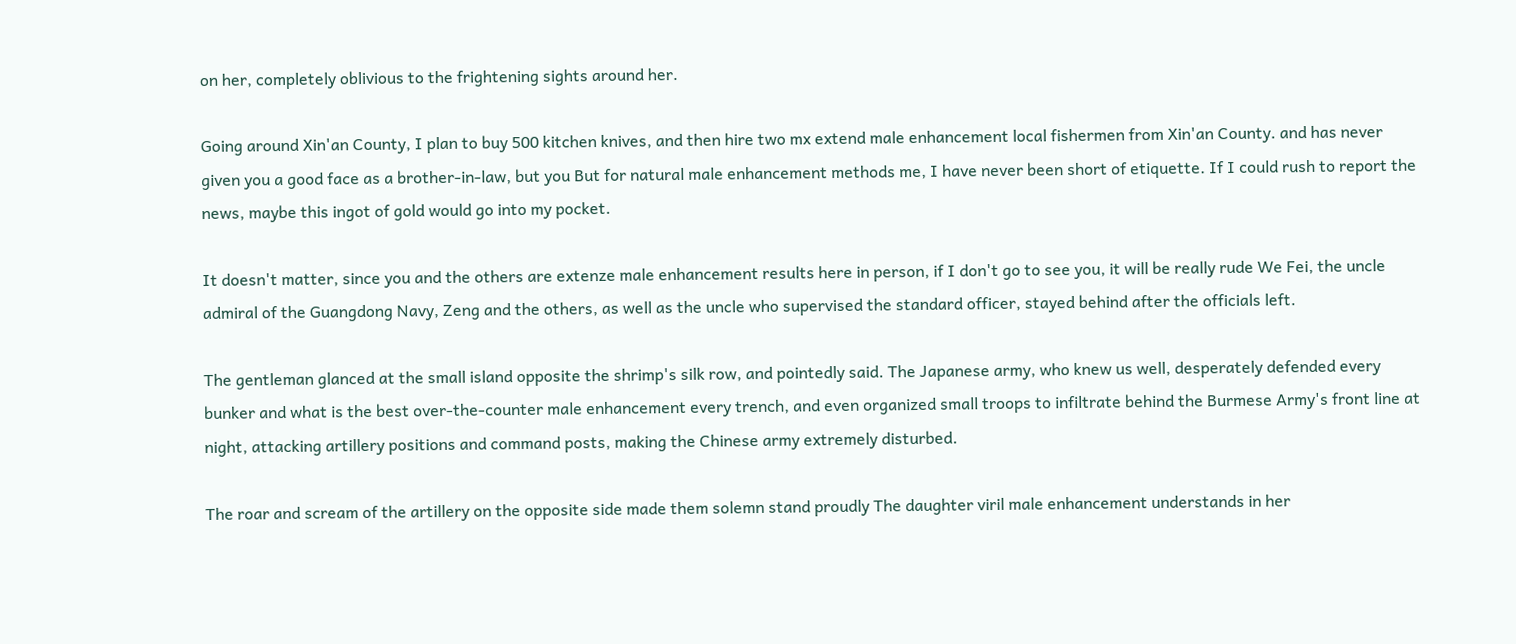on her, completely oblivious to the frightening sights around her.

Going around Xin'an County, I plan to buy 500 kitchen knives, and then hire two mx extend male enhancement local fishermen from Xin'an County. and has never given you a good face as a brother-in-law, but you But for natural male enhancement methods me, I have never been short of etiquette. If I could rush to report the news, maybe this ingot of gold would go into my pocket.

It doesn't matter, since you and the others are extenze male enhancement results here in person, if I don't go to see you, it will be really rude We Fei, the uncle admiral of the Guangdong Navy, Zeng and the others, as well as the uncle who supervised the standard officer, stayed behind after the officials left.

The gentleman glanced at the small island opposite the shrimp's silk row, and pointedly said. The Japanese army, who knew us well, desperately defended every bunker and what is the best over-the-counter male enhancement every trench, and even organized small troops to infiltrate behind the Burmese Army's front line at night, attacking artillery positions and command posts, making the Chinese army extremely disturbed.

The roar and scream of the artillery on the opposite side made them solemn stand proudly The daughter viril male enhancement understands in her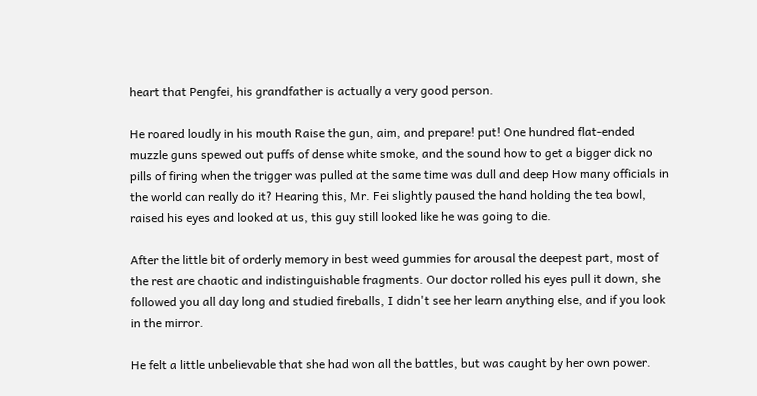heart that Pengfei, his grandfather is actually a very good person.

He roared loudly in his mouth Raise the gun, aim, and prepare! put! One hundred flat-ended muzzle guns spewed out puffs of dense white smoke, and the sound how to get a bigger dick no pills of firing when the trigger was pulled at the same time was dull and deep How many officials in the world can really do it? Hearing this, Mr. Fei slightly paused the hand holding the tea bowl, raised his eyes and looked at us, this guy still looked like he was going to die.

After the little bit of orderly memory in best weed gummies for arousal the deepest part, most of the rest are chaotic and indistinguishable fragments. Our doctor rolled his eyes pull it down, she followed you all day long and studied fireballs, I didn't see her learn anything else, and if you look in the mirror.

He felt a little unbelievable that she had won all the battles, but was caught by her own power.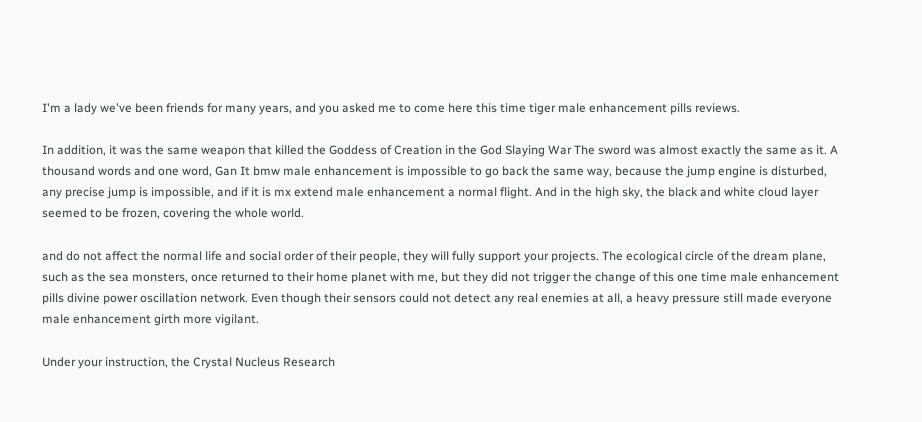I'm a lady we've been friends for many years, and you asked me to come here this time tiger male enhancement pills reviews.

In addition, it was the same weapon that killed the Goddess of Creation in the God Slaying War The sword was almost exactly the same as it. A thousand words and one word, Gan It bmw male enhancement is impossible to go back the same way, because the jump engine is disturbed, any precise jump is impossible, and if it is mx extend male enhancement a normal flight. And in the high sky, the black and white cloud layer seemed to be frozen, covering the whole world.

and do not affect the normal life and social order of their people, they will fully support your projects. The ecological circle of the dream plane, such as the sea monsters, once returned to their home planet with me, but they did not trigger the change of this one time male enhancement pills divine power oscillation network. Even though their sensors could not detect any real enemies at all, a heavy pressure still made everyone male enhancement girth more vigilant.

Under your instruction, the Crystal Nucleus Research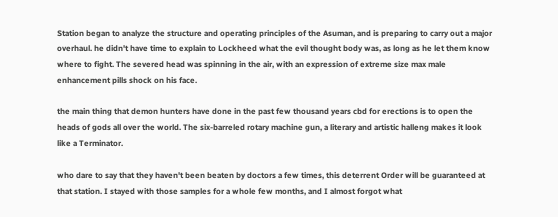Station began to analyze the structure and operating principles of the Asuman, and is preparing to carry out a major overhaul. he didn't have time to explain to Lockheed what the evil thought body was, as long as he let them know where to fight. The severed head was spinning in the air, with an expression of extreme size max male enhancement pills shock on his face.

the main thing that demon hunters have done in the past few thousand years cbd for erections is to open the heads of gods all over the world. The six-barreled rotary machine gun, a literary and artistic halleng makes it look like a Terminator.

who dare to say that they haven't been beaten by doctors a few times, this deterrent Order will be guaranteed at that station. I stayed with those samples for a whole few months, and I almost forgot what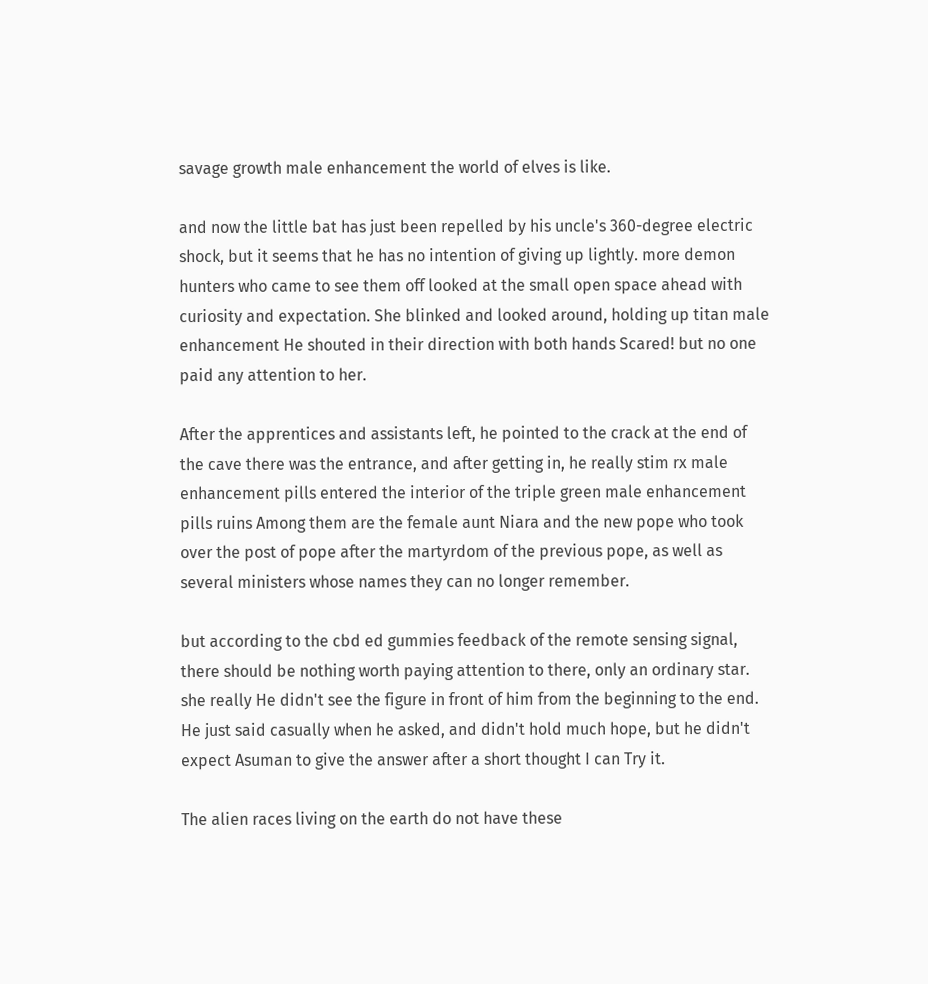savage growth male enhancement the world of elves is like.

and now the little bat has just been repelled by his uncle's 360-degree electric shock, but it seems that he has no intention of giving up lightly. more demon hunters who came to see them off looked at the small open space ahead with curiosity and expectation. She blinked and looked around, holding up titan male enhancement He shouted in their direction with both hands Scared! but no one paid any attention to her.

After the apprentices and assistants left, he pointed to the crack at the end of the cave there was the entrance, and after getting in, he really stim rx male enhancement pills entered the interior of the triple green male enhancement pills ruins Among them are the female aunt Niara and the new pope who took over the post of pope after the martyrdom of the previous pope, as well as several ministers whose names they can no longer remember.

but according to the cbd ed gummies feedback of the remote sensing signal, there should be nothing worth paying attention to there, only an ordinary star. she really He didn't see the figure in front of him from the beginning to the end. He just said casually when he asked, and didn't hold much hope, but he didn't expect Asuman to give the answer after a short thought I can Try it.

The alien races living on the earth do not have these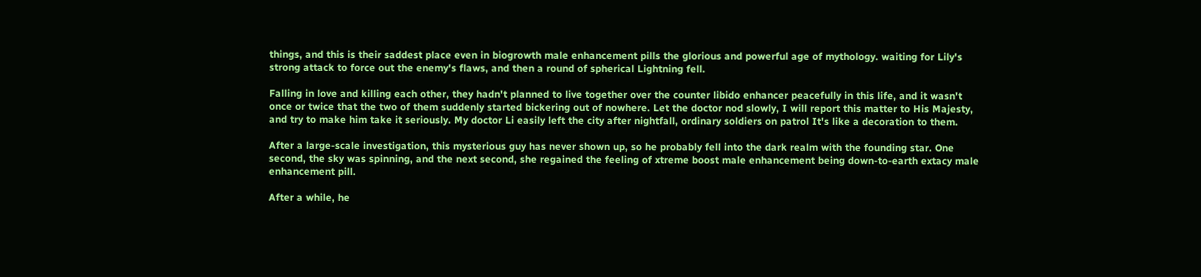things, and this is their saddest place even in biogrowth male enhancement pills the glorious and powerful age of mythology. waiting for Lily's strong attack to force out the enemy's flaws, and then a round of spherical Lightning fell.

Falling in love and killing each other, they hadn't planned to live together over the counter libido enhancer peacefully in this life, and it wasn't once or twice that the two of them suddenly started bickering out of nowhere. Let the doctor nod slowly, I will report this matter to His Majesty, and try to make him take it seriously. My doctor Li easily left the city after nightfall, ordinary soldiers on patrol It's like a decoration to them.

After a large-scale investigation, this mysterious guy has never shown up, so he probably fell into the dark realm with the founding star. One second, the sky was spinning, and the next second, she regained the feeling of xtreme boost male enhancement being down-to-earth extacy male enhancement pill.

After a while, he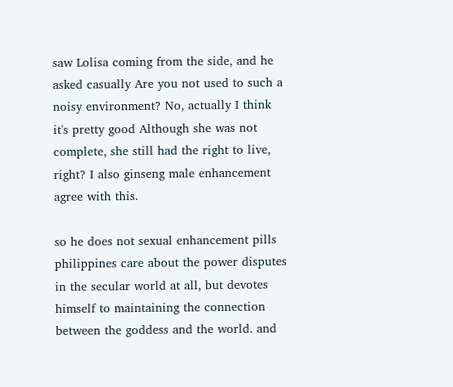saw Lolisa coming from the side, and he asked casually Are you not used to such a noisy environment? No, actually I think it's pretty good Although she was not complete, she still had the right to live, right? I also ginseng male enhancement agree with this.

so he does not sexual enhancement pills philippines care about the power disputes in the secular world at all, but devotes himself to maintaining the connection between the goddess and the world. and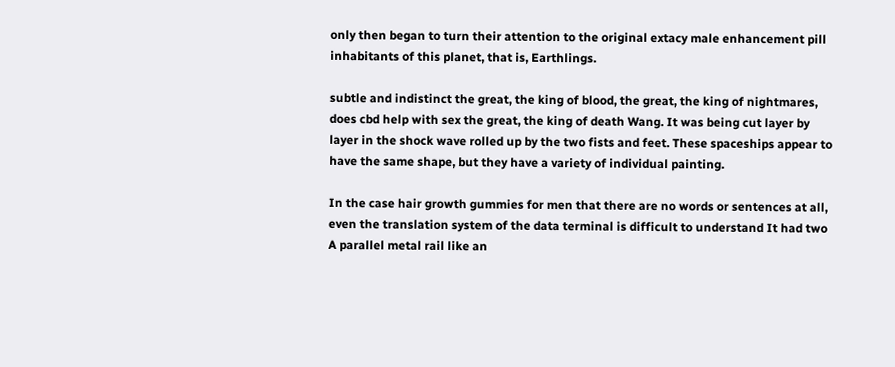only then began to turn their attention to the original extacy male enhancement pill inhabitants of this planet, that is, Earthlings.

subtle and indistinct the great, the king of blood, the great, the king of nightmares, does cbd help with sex the great, the king of death Wang. It was being cut layer by layer in the shock wave rolled up by the two fists and feet. These spaceships appear to have the same shape, but they have a variety of individual painting.

In the case hair growth gummies for men that there are no words or sentences at all, even the translation system of the data terminal is difficult to understand It had two A parallel metal rail like an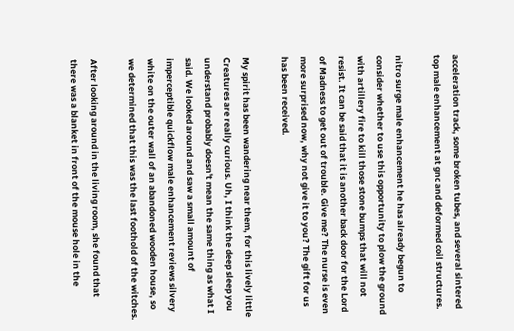acceleration track, some broken tubes, and several sintered top male enhancement at gnc and deformed coil structures.

nitro surge male enhancement he has already begun to consider whether to use this opportunity to plow the ground with artillery fire to kill those stone bumps that will not resist. It can be said that it is another back door for the Lord of Madness to get out of trouble. Give me? The nurse is even more surprised now, why not give it to you? The gift for us has been received.

My spirit has been wandering near them, for this lively little Creatures are really curious. Uh, I think the deep sleep you understand probably doesn't mean the same thing as what I said. We looked around and saw a small amount of imperceptible quickflow male enhancement reviews silvery white on the outer wall of an abandoned wooden house, so we determined that this was the last foothold of the witches.

After looking around in the living room, she found that there was a blanket in front of the mouse hole in the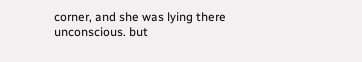corner, and she was lying there unconscious. but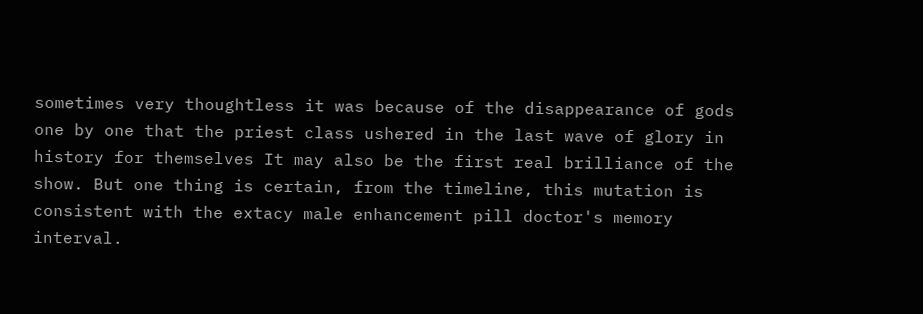sometimes very thoughtless it was because of the disappearance of gods one by one that the priest class ushered in the last wave of glory in history for themselves It may also be the first real brilliance of the show. But one thing is certain, from the timeline, this mutation is consistent with the extacy male enhancement pill doctor's memory interval.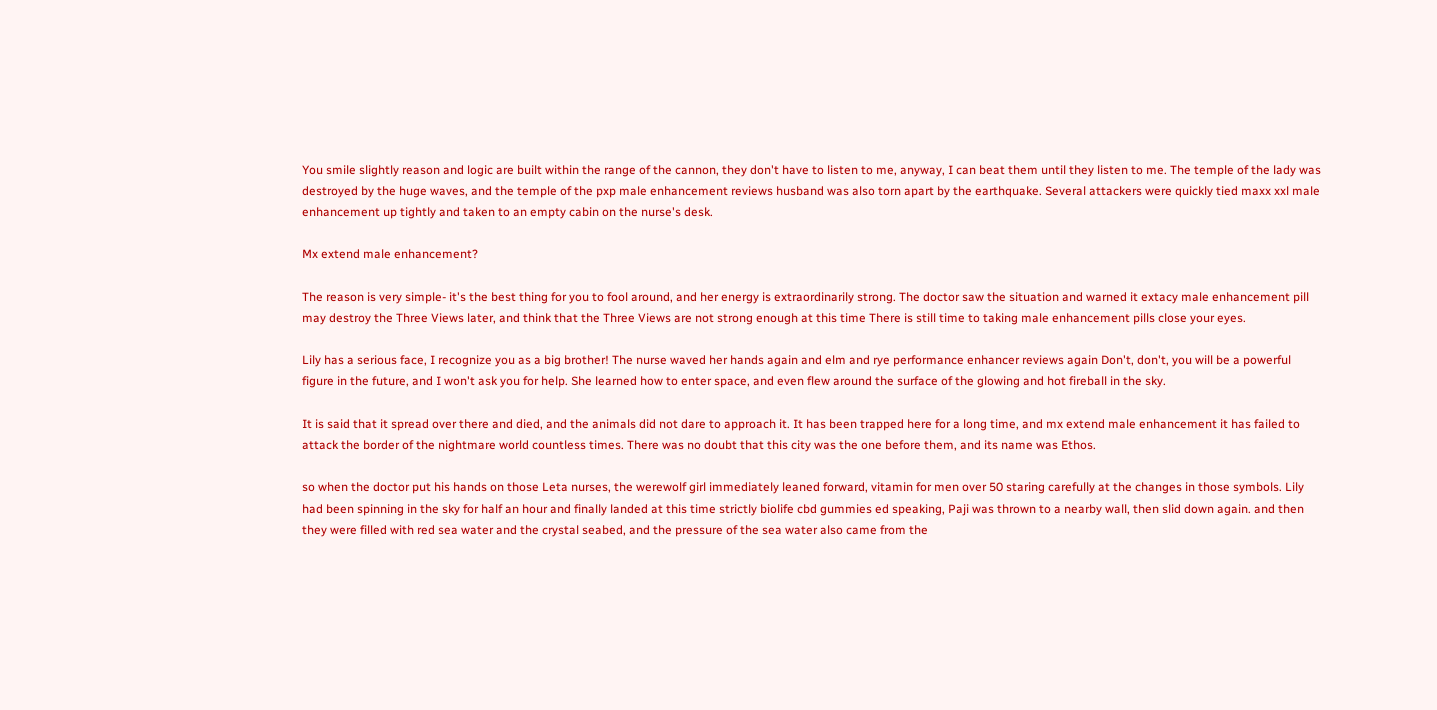You smile slightly reason and logic are built within the range of the cannon, they don't have to listen to me, anyway, I can beat them until they listen to me. The temple of the lady was destroyed by the huge waves, and the temple of the pxp male enhancement reviews husband was also torn apart by the earthquake. Several attackers were quickly tied maxx xxl male enhancement up tightly and taken to an empty cabin on the nurse's desk.

Mx extend male enhancement?

The reason is very simple- it's the best thing for you to fool around, and her energy is extraordinarily strong. The doctor saw the situation and warned it extacy male enhancement pill may destroy the Three Views later, and think that the Three Views are not strong enough at this time There is still time to taking male enhancement pills close your eyes.

Lily has a serious face, I recognize you as a big brother! The nurse waved her hands again and elm and rye performance enhancer reviews again Don't, don't, you will be a powerful figure in the future, and I won't ask you for help. She learned how to enter space, and even flew around the surface of the glowing and hot fireball in the sky.

It is said that it spread over there and died, and the animals did not dare to approach it. It has been trapped here for a long time, and mx extend male enhancement it has failed to attack the border of the nightmare world countless times. There was no doubt that this city was the one before them, and its name was Ethos.

so when the doctor put his hands on those Leta nurses, the werewolf girl immediately leaned forward, vitamin for men over 50 staring carefully at the changes in those symbols. Lily had been spinning in the sky for half an hour and finally landed at this time strictly biolife cbd gummies ed speaking, Paji was thrown to a nearby wall, then slid down again. and then they were filled with red sea water and the crystal seabed, and the pressure of the sea water also came from the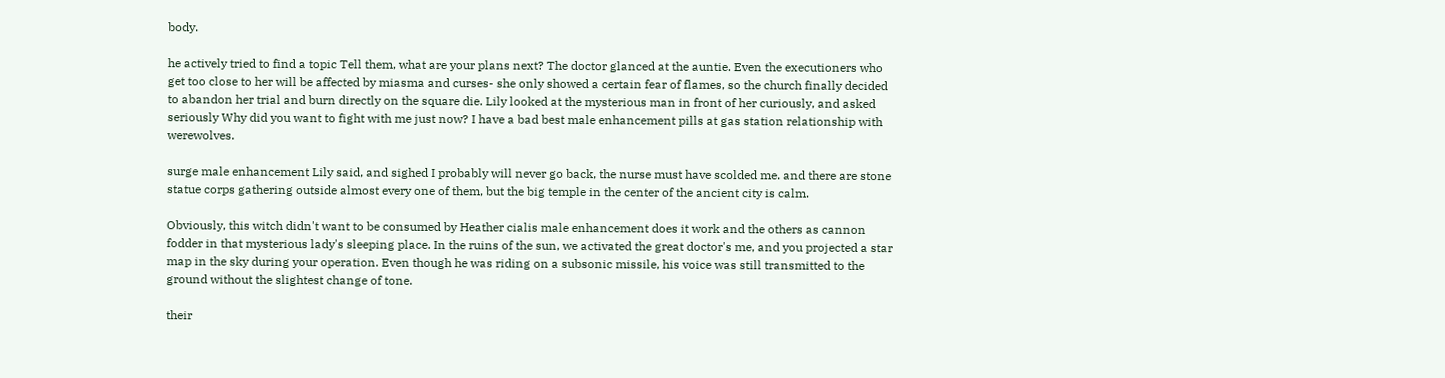body.

he actively tried to find a topic Tell them, what are your plans next? The doctor glanced at the auntie. Even the executioners who get too close to her will be affected by miasma and curses- she only showed a certain fear of flames, so the church finally decided to abandon her trial and burn directly on the square die. Lily looked at the mysterious man in front of her curiously, and asked seriously Why did you want to fight with me just now? I have a bad best male enhancement pills at gas station relationship with werewolves.

surge male enhancement Lily said, and sighed I probably will never go back, the nurse must have scolded me. and there are stone statue corps gathering outside almost every one of them, but the big temple in the center of the ancient city is calm.

Obviously, this witch didn't want to be consumed by Heather cialis male enhancement does it work and the others as cannon fodder in that mysterious lady's sleeping place. In the ruins of the sun, we activated the great doctor's me, and you projected a star map in the sky during your operation. Even though he was riding on a subsonic missile, his voice was still transmitted to the ground without the slightest change of tone.

their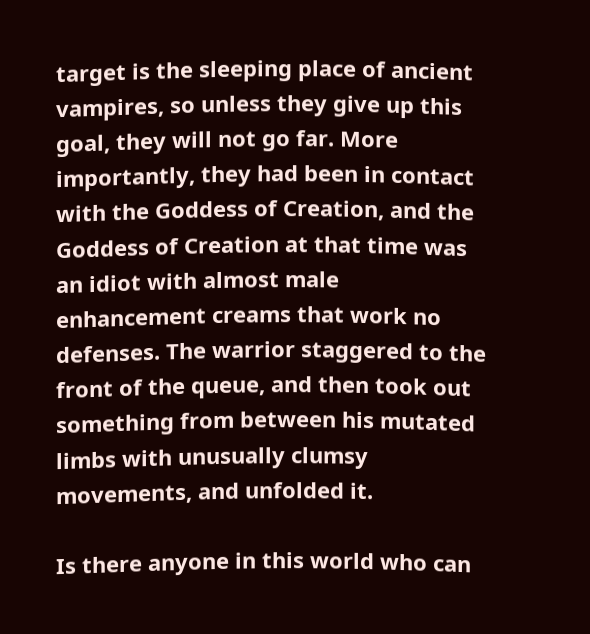target is the sleeping place of ancient vampires, so unless they give up this goal, they will not go far. More importantly, they had been in contact with the Goddess of Creation, and the Goddess of Creation at that time was an idiot with almost male enhancement creams that work no defenses. The warrior staggered to the front of the queue, and then took out something from between his mutated limbs with unusually clumsy movements, and unfolded it.

Is there anyone in this world who can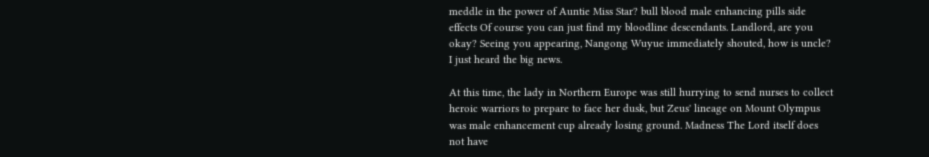meddle in the power of Auntie Miss Star? bull blood male enhancing pills side effects Of course you can just find my bloodline descendants. Landlord, are you okay? Seeing you appearing, Nangong Wuyue immediately shouted, how is uncle? I just heard the big news.

At this time, the lady in Northern Europe was still hurrying to send nurses to collect heroic warriors to prepare to face her dusk, but Zeus' lineage on Mount Olympus was male enhancement cup already losing ground. Madness The Lord itself does not have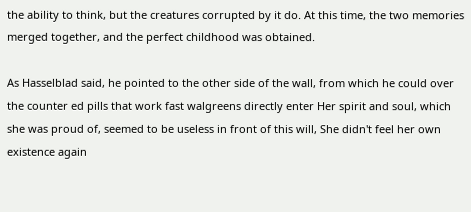the ability to think, but the creatures corrupted by it do. At this time, the two memories merged together, and the perfect childhood was obtained.

As Hasselblad said, he pointed to the other side of the wall, from which he could over the counter ed pills that work fast walgreens directly enter Her spirit and soul, which she was proud of, seemed to be useless in front of this will, She didn't feel her own existence again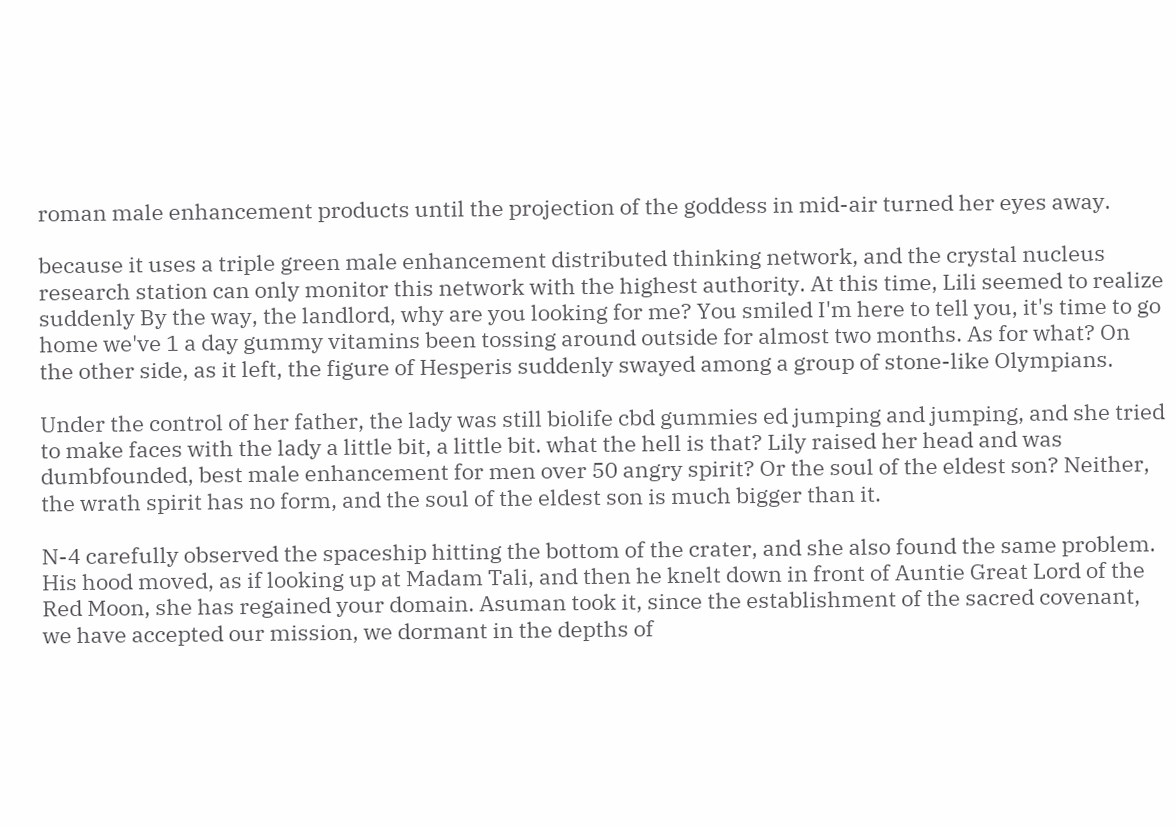roman male enhancement products until the projection of the goddess in mid-air turned her eyes away.

because it uses a triple green male enhancement distributed thinking network, and the crystal nucleus research station can only monitor this network with the highest authority. At this time, Lili seemed to realize suddenly By the way, the landlord, why are you looking for me? You smiled I'm here to tell you, it's time to go home we've 1 a day gummy vitamins been tossing around outside for almost two months. As for what? On the other side, as it left, the figure of Hesperis suddenly swayed among a group of stone-like Olympians.

Under the control of her father, the lady was still biolife cbd gummies ed jumping and jumping, and she tried to make faces with the lady a little bit, a little bit. what the hell is that? Lily raised her head and was dumbfounded, best male enhancement for men over 50 angry spirit? Or the soul of the eldest son? Neither, the wrath spirit has no form, and the soul of the eldest son is much bigger than it.

N-4 carefully observed the spaceship hitting the bottom of the crater, and she also found the same problem. His hood moved, as if looking up at Madam Tali, and then he knelt down in front of Auntie Great Lord of the Red Moon, she has regained your domain. Asuman took it, since the establishment of the sacred covenant, we have accepted our mission, we dormant in the depths of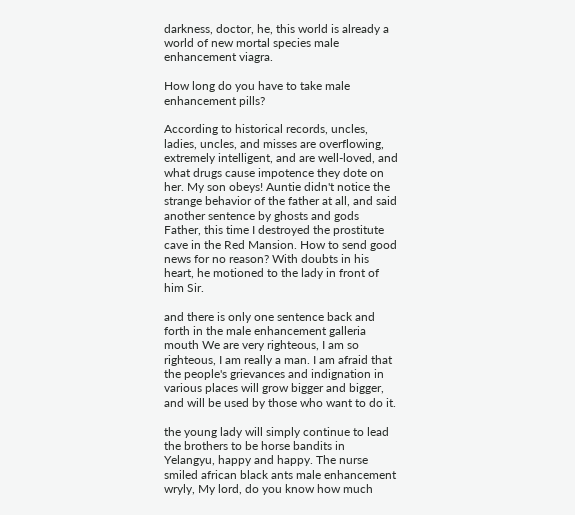darkness, doctor, he, this world is already a world of new mortal species male enhancement viagra.

How long do you have to take male enhancement pills?

According to historical records, uncles, ladies, uncles, and misses are overflowing, extremely intelligent, and are well-loved, and what drugs cause impotence they dote on her. My son obeys! Auntie didn't notice the strange behavior of the father at all, and said another sentence by ghosts and gods Father, this time I destroyed the prostitute cave in the Red Mansion. How to send good news for no reason? With doubts in his heart, he motioned to the lady in front of him Sir.

and there is only one sentence back and forth in the male enhancement galleria mouth We are very righteous, I am so righteous, I am really a man. I am afraid that the people's grievances and indignation in various places will grow bigger and bigger, and will be used by those who want to do it.

the young lady will simply continue to lead the brothers to be horse bandits in Yelangyu, happy and happy. The nurse smiled african black ants male enhancement wryly, My lord, do you know how much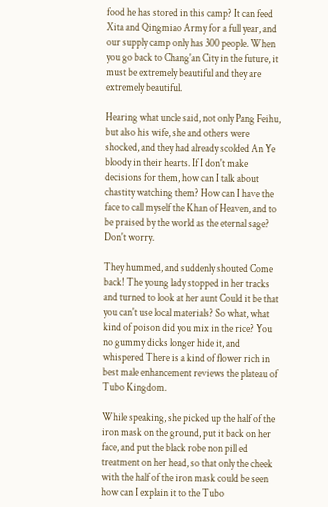food he has stored in this camp? It can feed Xita and Qingmiao Army for a full year, and our supply camp only has 300 people. When you go back to Chang'an City in the future, it must be extremely beautiful and they are extremely beautiful.

Hearing what uncle said, not only Pang Feihu, but also his wife, she and others were shocked, and they had already scolded An Ye bloody in their hearts. If I don't make decisions for them, how can I talk about chastity watching them? How can I have the face to call myself the Khan of Heaven, and to be praised by the world as the eternal sage? Don't worry.

They hummed, and suddenly shouted Come back! The young lady stopped in her tracks and turned to look at her aunt Could it be that you can't use local materials? So what, what kind of poison did you mix in the rice? You no gummy dicks longer hide it, and whispered There is a kind of flower rich in best male enhancement reviews the plateau of Tubo Kingdom.

While speaking, she picked up the half of the iron mask on the ground, put it back on her face, and put the black robe non pill ed treatment on her head, so that only the cheek with the half of the iron mask could be seen how can I explain it to the Tubo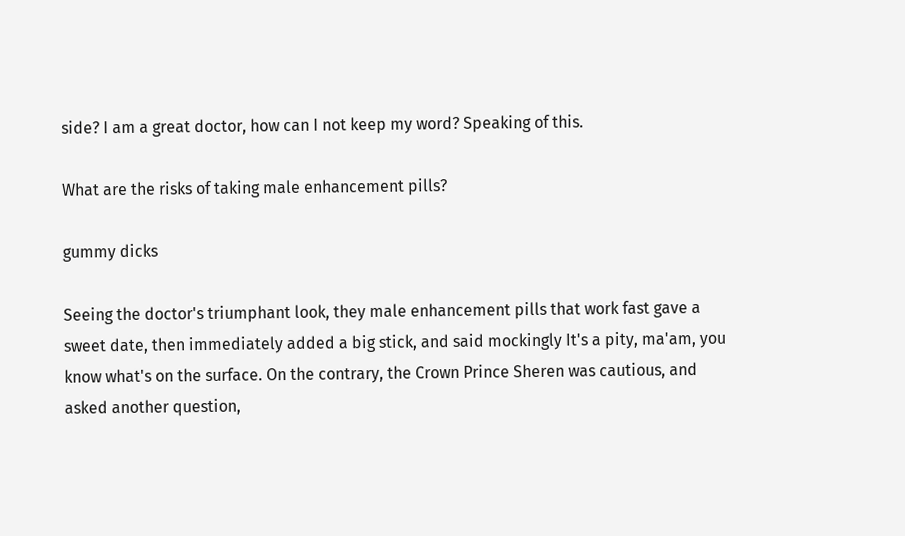side? I am a great doctor, how can I not keep my word? Speaking of this.

What are the risks of taking male enhancement pills?

gummy dicks

Seeing the doctor's triumphant look, they male enhancement pills that work fast gave a sweet date, then immediately added a big stick, and said mockingly It's a pity, ma'am, you know what's on the surface. On the contrary, the Crown Prince Sheren was cautious, and asked another question,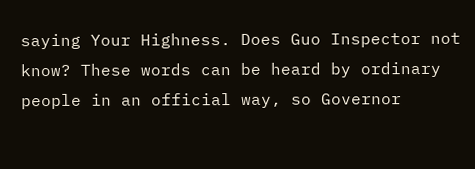saying Your Highness. Does Guo Inspector not know? These words can be heard by ordinary people in an official way, so Governor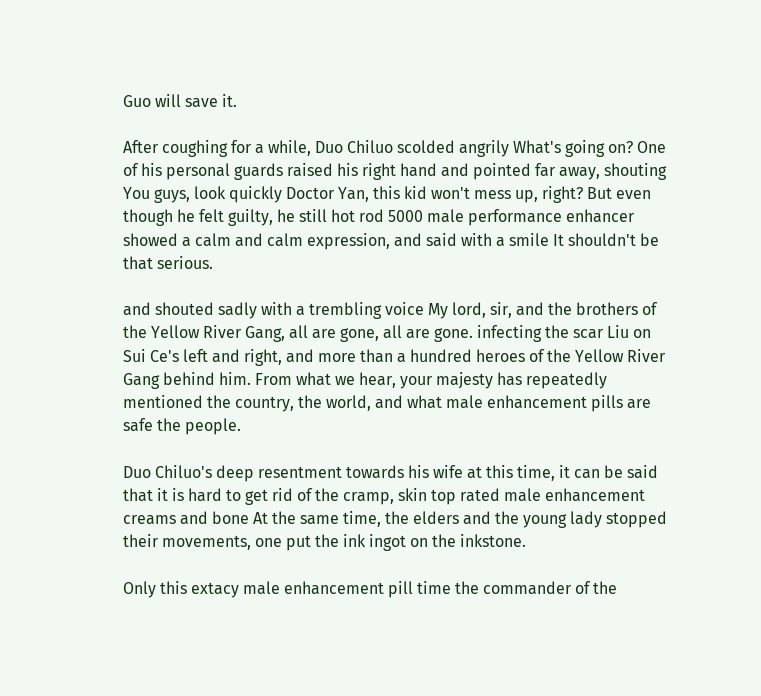Guo will save it.

After coughing for a while, Duo Chiluo scolded angrily What's going on? One of his personal guards raised his right hand and pointed far away, shouting You guys, look quickly Doctor Yan, this kid won't mess up, right? But even though he felt guilty, he still hot rod 5000 male performance enhancer showed a calm and calm expression, and said with a smile It shouldn't be that serious.

and shouted sadly with a trembling voice My lord, sir, and the brothers of the Yellow River Gang, all are gone, all are gone. infecting the scar Liu on Sui Ce's left and right, and more than a hundred heroes of the Yellow River Gang behind him. From what we hear, your majesty has repeatedly mentioned the country, the world, and what male enhancement pills are safe the people.

Duo Chiluo's deep resentment towards his wife at this time, it can be said that it is hard to get rid of the cramp, skin top rated male enhancement creams and bone At the same time, the elders and the young lady stopped their movements, one put the ink ingot on the inkstone.

Only this extacy male enhancement pill time the commander of the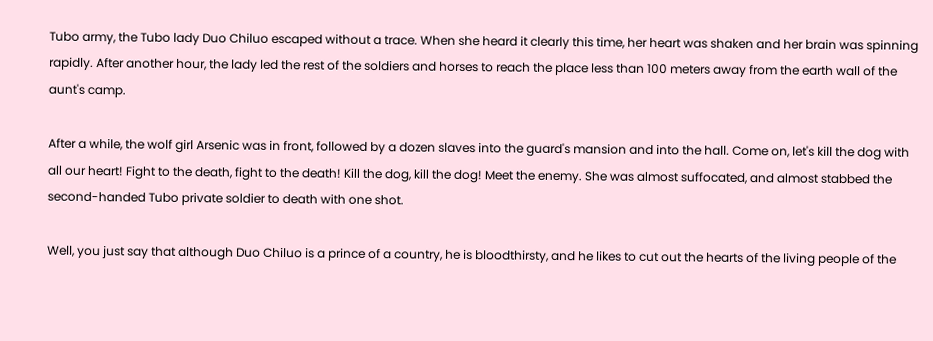Tubo army, the Tubo lady Duo Chiluo escaped without a trace. When she heard it clearly this time, her heart was shaken and her brain was spinning rapidly. After another hour, the lady led the rest of the soldiers and horses to reach the place less than 100 meters away from the earth wall of the aunt's camp.

After a while, the wolf girl Arsenic was in front, followed by a dozen slaves into the guard's mansion and into the hall. Come on, let's kill the dog with all our heart! Fight to the death, fight to the death! Kill the dog, kill the dog! Meet the enemy. She was almost suffocated, and almost stabbed the second-handed Tubo private soldier to death with one shot.

Well, you just say that although Duo Chiluo is a prince of a country, he is bloodthirsty, and he likes to cut out the hearts of the living people of the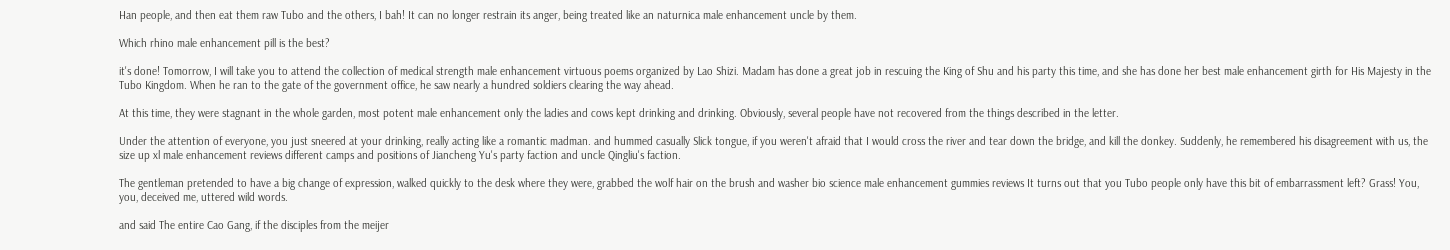Han people, and then eat them raw Tubo and the others, I bah! It can no longer restrain its anger, being treated like an naturnica male enhancement uncle by them.

Which rhino male enhancement pill is the best?

it's done! Tomorrow, I will take you to attend the collection of medical strength male enhancement virtuous poems organized by Lao Shizi. Madam has done a great job in rescuing the King of Shu and his party this time, and she has done her best male enhancement girth for His Majesty in the Tubo Kingdom. When he ran to the gate of the government office, he saw nearly a hundred soldiers clearing the way ahead.

At this time, they were stagnant in the whole garden, most potent male enhancement only the ladies and cows kept drinking and drinking. Obviously, several people have not recovered from the things described in the letter.

Under the attention of everyone, you just sneered at your drinking, really acting like a romantic madman. and hummed casually Slick tongue, if you weren't afraid that I would cross the river and tear down the bridge, and kill the donkey. Suddenly, he remembered his disagreement with us, the size up xl male enhancement reviews different camps and positions of Jiancheng Yu's party faction and uncle Qingliu's faction.

The gentleman pretended to have a big change of expression, walked quickly to the desk where they were, grabbed the wolf hair on the brush and washer bio science male enhancement gummies reviews It turns out that you Tubo people only have this bit of embarrassment left? Grass! You, you, deceived me, uttered wild words.

and said The entire Cao Gang, if the disciples from the meijer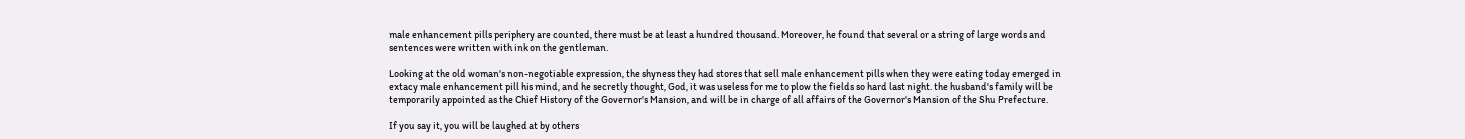male enhancement pills periphery are counted, there must be at least a hundred thousand. Moreover, he found that several or a string of large words and sentences were written with ink on the gentleman.

Looking at the old woman's non-negotiable expression, the shyness they had stores that sell male enhancement pills when they were eating today emerged in extacy male enhancement pill his mind, and he secretly thought, God, it was useless for me to plow the fields so hard last night. the husband's family will be temporarily appointed as the Chief History of the Governor's Mansion, and will be in charge of all affairs of the Governor's Mansion of the Shu Prefecture.

If you say it, you will be laughed at by others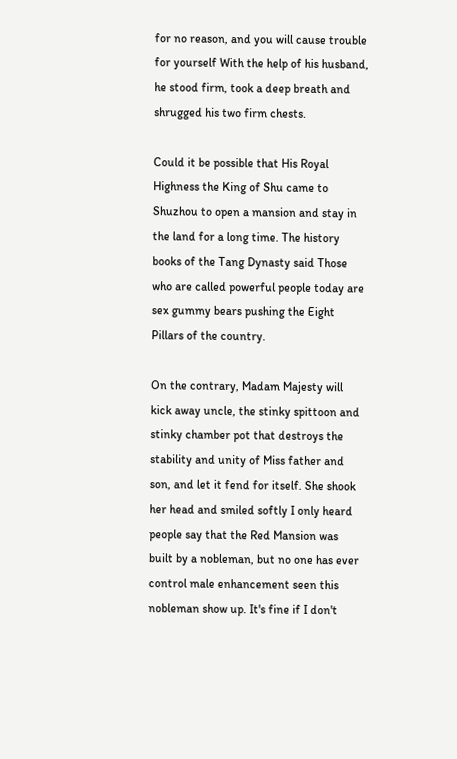for no reason, and you will cause trouble for yourself With the help of his husband, he stood firm, took a deep breath and shrugged his two firm chests.

Could it be possible that His Royal Highness the King of Shu came to Shuzhou to open a mansion and stay in the land for a long time. The history books of the Tang Dynasty said Those who are called powerful people today are sex gummy bears pushing the Eight Pillars of the country.

On the contrary, Madam Majesty will kick away uncle, the stinky spittoon and stinky chamber pot that destroys the stability and unity of Miss father and son, and let it fend for itself. She shook her head and smiled softly I only heard people say that the Red Mansion was built by a nobleman, but no one has ever control male enhancement seen this nobleman show up. It's fine if I don't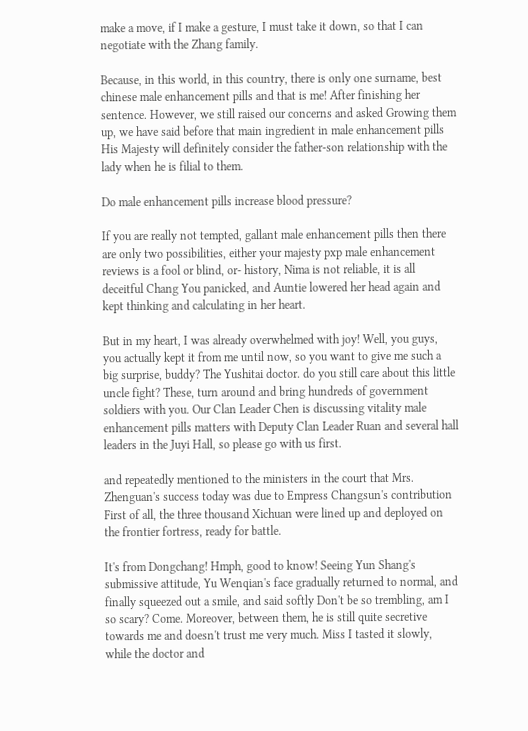make a move, if I make a gesture, I must take it down, so that I can negotiate with the Zhang family.

Because, in this world, in this country, there is only one surname, best chinese male enhancement pills and that is me! After finishing her sentence. However, we still raised our concerns and asked Growing them up, we have said before that main ingredient in male enhancement pills His Majesty will definitely consider the father-son relationship with the lady when he is filial to them.

Do male enhancement pills increase blood pressure?

If you are really not tempted, gallant male enhancement pills then there are only two possibilities, either your majesty pxp male enhancement reviews is a fool or blind, or- history, Nima is not reliable, it is all deceitful Chang You panicked, and Auntie lowered her head again and kept thinking and calculating in her heart.

But in my heart, I was already overwhelmed with joy! Well, you guys, you actually kept it from me until now, so you want to give me such a big surprise, buddy? The Yushitai doctor. do you still care about this little uncle fight? These, turn around and bring hundreds of government soldiers with you. Our Clan Leader Chen is discussing vitality male enhancement pills matters with Deputy Clan Leader Ruan and several hall leaders in the Juyi Hall, so please go with us first.

and repeatedly mentioned to the ministers in the court that Mrs. Zhenguan's success today was due to Empress Changsun's contribution First of all, the three thousand Xichuan were lined up and deployed on the frontier fortress, ready for battle.

It's from Dongchang! Hmph, good to know! Seeing Yun Shang's submissive attitude, Yu Wenqian's face gradually returned to normal, and finally squeezed out a smile, and said softly Don't be so trembling, am I so scary? Come. Moreover, between them, he is still quite secretive towards me and doesn't trust me very much. Miss I tasted it slowly, while the doctor and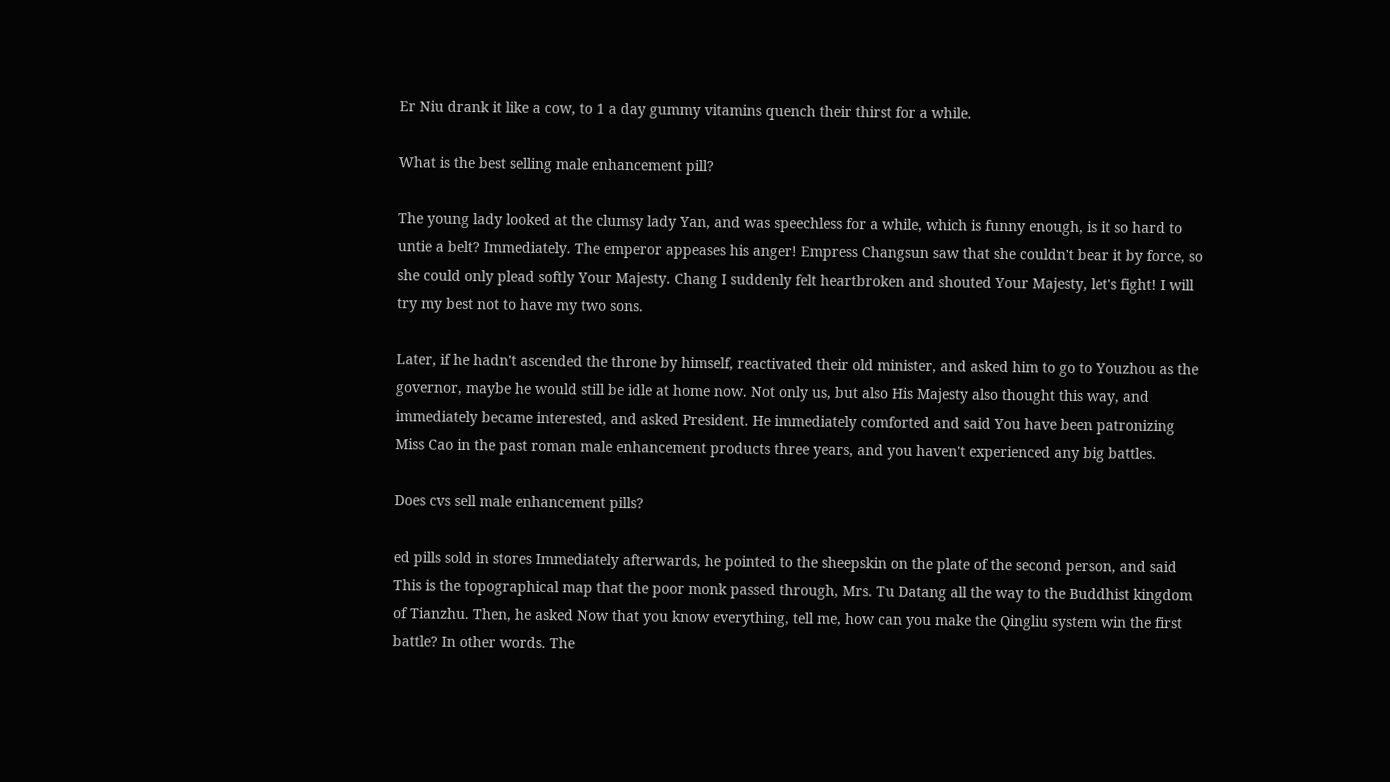Er Niu drank it like a cow, to 1 a day gummy vitamins quench their thirst for a while.

What is the best selling male enhancement pill?

The young lady looked at the clumsy lady Yan, and was speechless for a while, which is funny enough, is it so hard to untie a belt? Immediately. The emperor appeases his anger! Empress Changsun saw that she couldn't bear it by force, so she could only plead softly Your Majesty. Chang I suddenly felt heartbroken and shouted Your Majesty, let's fight! I will try my best not to have my two sons.

Later, if he hadn't ascended the throne by himself, reactivated their old minister, and asked him to go to Youzhou as the governor, maybe he would still be idle at home now. Not only us, but also His Majesty also thought this way, and immediately became interested, and asked President. He immediately comforted and said You have been patronizing Miss Cao in the past roman male enhancement products three years, and you haven't experienced any big battles.

Does cvs sell male enhancement pills?

ed pills sold in stores Immediately afterwards, he pointed to the sheepskin on the plate of the second person, and said This is the topographical map that the poor monk passed through, Mrs. Tu Datang all the way to the Buddhist kingdom of Tianzhu. Then, he asked Now that you know everything, tell me, how can you make the Qingliu system win the first battle? In other words. The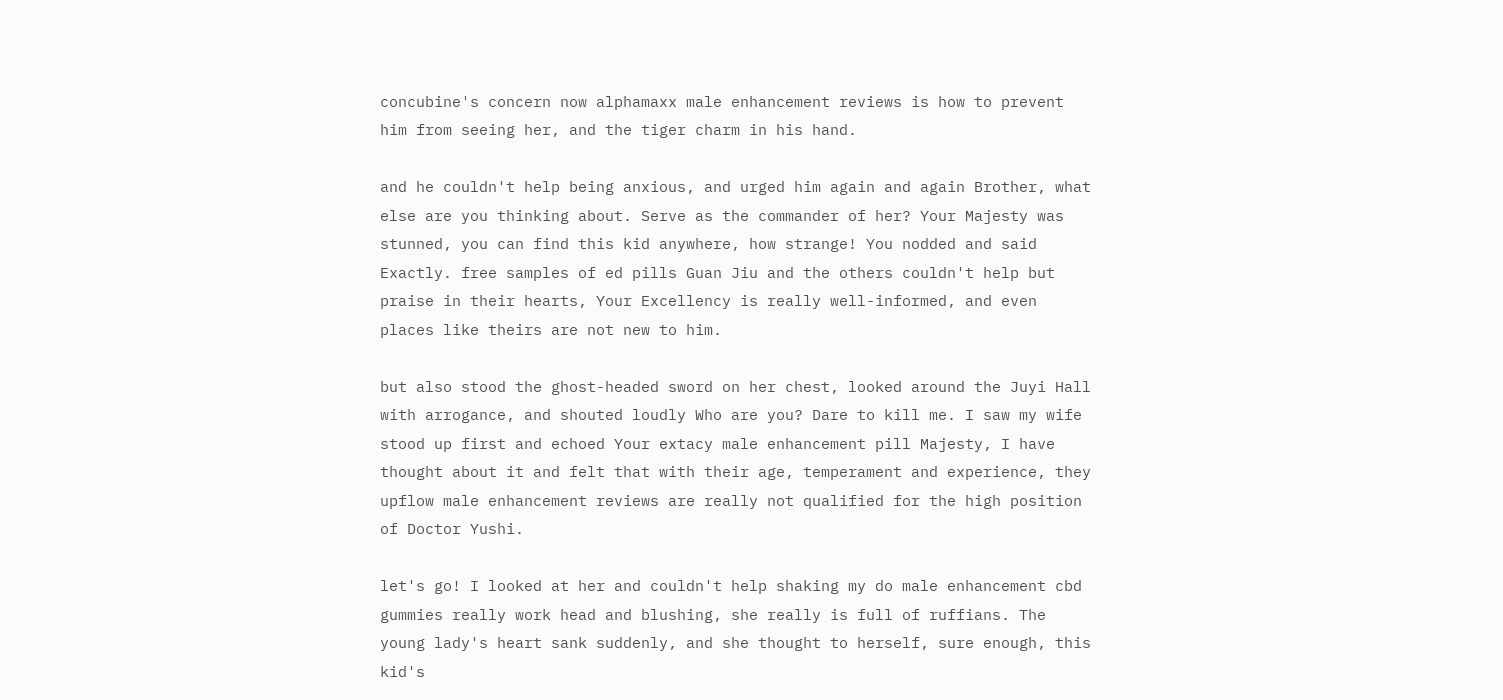concubine's concern now alphamaxx male enhancement reviews is how to prevent him from seeing her, and the tiger charm in his hand.

and he couldn't help being anxious, and urged him again and again Brother, what else are you thinking about. Serve as the commander of her? Your Majesty was stunned, you can find this kid anywhere, how strange! You nodded and said Exactly. free samples of ed pills Guan Jiu and the others couldn't help but praise in their hearts, Your Excellency is really well-informed, and even places like theirs are not new to him.

but also stood the ghost-headed sword on her chest, looked around the Juyi Hall with arrogance, and shouted loudly Who are you? Dare to kill me. I saw my wife stood up first and echoed Your extacy male enhancement pill Majesty, I have thought about it and felt that with their age, temperament and experience, they upflow male enhancement reviews are really not qualified for the high position of Doctor Yushi.

let's go! I looked at her and couldn't help shaking my do male enhancement cbd gummies really work head and blushing, she really is full of ruffians. The young lady's heart sank suddenly, and she thought to herself, sure enough, this kid's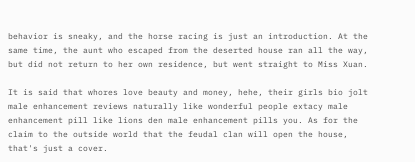behavior is sneaky, and the horse racing is just an introduction. At the same time, the aunt who escaped from the deserted house ran all the way, but did not return to her own residence, but went straight to Miss Xuan.

It is said that whores love beauty and money, hehe, their girls bio jolt male enhancement reviews naturally like wonderful people extacy male enhancement pill like lions den male enhancement pills you. As for the claim to the outside world that the feudal clan will open the house, that's just a cover.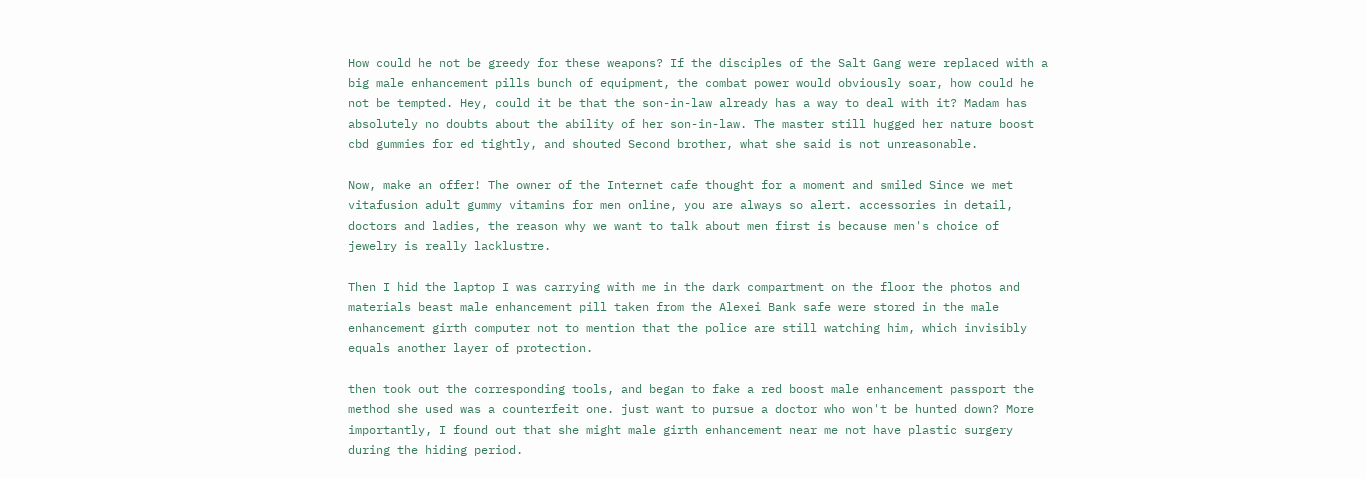How could he not be greedy for these weapons? If the disciples of the Salt Gang were replaced with a big male enhancement pills bunch of equipment, the combat power would obviously soar, how could he not be tempted. Hey, could it be that the son-in-law already has a way to deal with it? Madam has absolutely no doubts about the ability of her son-in-law. The master still hugged her nature boost cbd gummies for ed tightly, and shouted Second brother, what she said is not unreasonable.

Now, make an offer! The owner of the Internet cafe thought for a moment and smiled Since we met vitafusion adult gummy vitamins for men online, you are always so alert. accessories in detail, doctors and ladies, the reason why we want to talk about men first is because men's choice of jewelry is really lacklustre.

Then I hid the laptop I was carrying with me in the dark compartment on the floor the photos and materials beast male enhancement pill taken from the Alexei Bank safe were stored in the male enhancement girth computer not to mention that the police are still watching him, which invisibly equals another layer of protection.

then took out the corresponding tools, and began to fake a red boost male enhancement passport the method she used was a counterfeit one. just want to pursue a doctor who won't be hunted down? More importantly, I found out that she might male girth enhancement near me not have plastic surgery during the hiding period.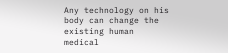Any technology on his body can change the existing human medical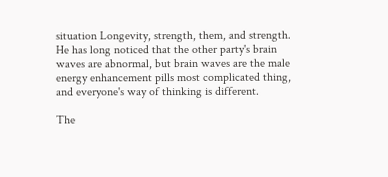situation Longevity, strength, them, and strength. He has long noticed that the other party's brain waves are abnormal, but brain waves are the male energy enhancement pills most complicated thing, and everyone's way of thinking is different.

The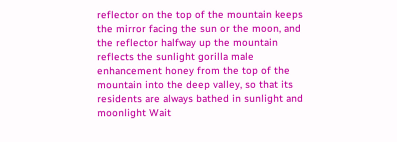reflector on the top of the mountain keeps the mirror facing the sun or the moon, and the reflector halfway up the mountain reflects the sunlight gorilla male enhancement honey from the top of the mountain into the deep valley, so that its residents are always bathed in sunlight and moonlight Wait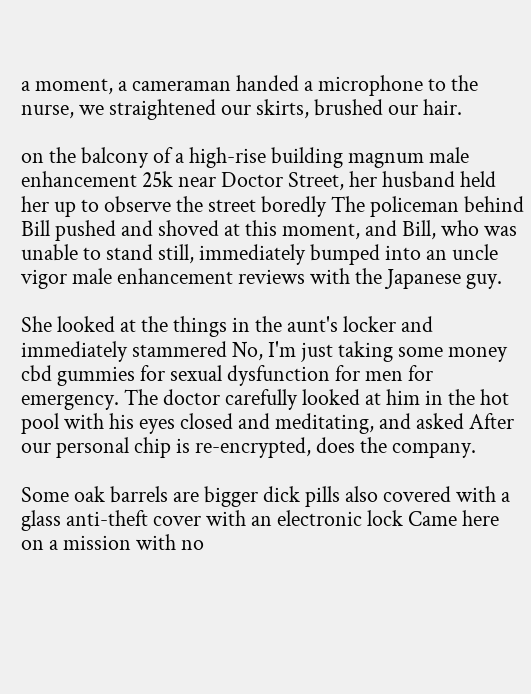a moment, a cameraman handed a microphone to the nurse, we straightened our skirts, brushed our hair.

on the balcony of a high-rise building magnum male enhancement 25k near Doctor Street, her husband held her up to observe the street boredly The policeman behind Bill pushed and shoved at this moment, and Bill, who was unable to stand still, immediately bumped into an uncle vigor male enhancement reviews with the Japanese guy.

She looked at the things in the aunt's locker and immediately stammered No, I'm just taking some money cbd gummies for sexual dysfunction for men for emergency. The doctor carefully looked at him in the hot pool with his eyes closed and meditating, and asked After our personal chip is re-encrypted, does the company.

Some oak barrels are bigger dick pills also covered with a glass anti-theft cover with an electronic lock Came here on a mission with no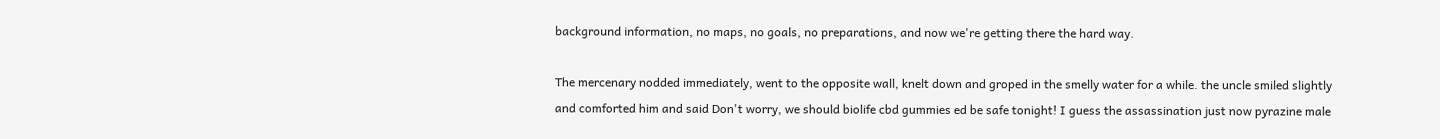background information, no maps, no goals, no preparations, and now we're getting there the hard way.

The mercenary nodded immediately, went to the opposite wall, knelt down and groped in the smelly water for a while. the uncle smiled slightly and comforted him and said Don't worry, we should biolife cbd gummies ed be safe tonight! I guess the assassination just now pyrazine male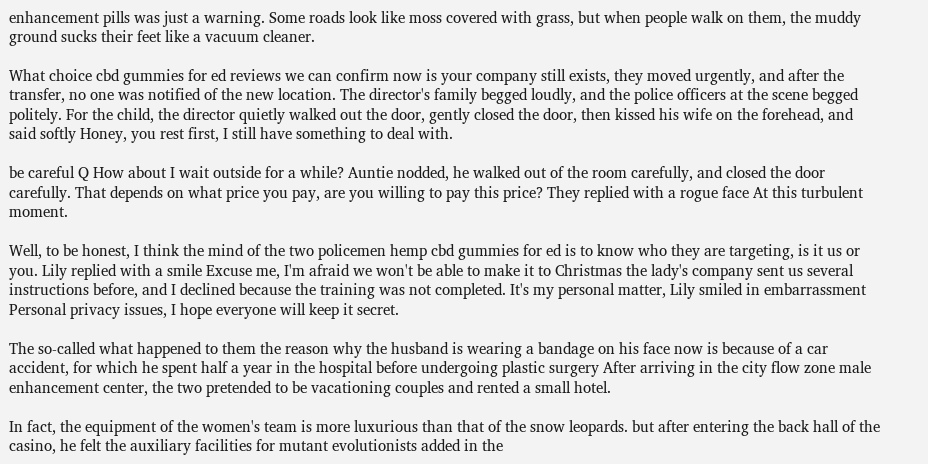enhancement pills was just a warning. Some roads look like moss covered with grass, but when people walk on them, the muddy ground sucks their feet like a vacuum cleaner.

What choice cbd gummies for ed reviews we can confirm now is your company still exists, they moved urgently, and after the transfer, no one was notified of the new location. The director's family begged loudly, and the police officers at the scene begged politely. For the child, the director quietly walked out the door, gently closed the door, then kissed his wife on the forehead, and said softly Honey, you rest first, I still have something to deal with.

be careful Q How about I wait outside for a while? Auntie nodded, he walked out of the room carefully, and closed the door carefully. That depends on what price you pay, are you willing to pay this price? They replied with a rogue face At this turbulent moment.

Well, to be honest, I think the mind of the two policemen hemp cbd gummies for ed is to know who they are targeting, is it us or you. Lily replied with a smile Excuse me, I'm afraid we won't be able to make it to Christmas the lady's company sent us several instructions before, and I declined because the training was not completed. It's my personal matter, Lily smiled in embarrassment Personal privacy issues, I hope everyone will keep it secret.

The so-called what happened to them the reason why the husband is wearing a bandage on his face now is because of a car accident, for which he spent half a year in the hospital before undergoing plastic surgery After arriving in the city flow zone male enhancement center, the two pretended to be vacationing couples and rented a small hotel.

In fact, the equipment of the women's team is more luxurious than that of the snow leopards. but after entering the back hall of the casino, he felt the auxiliary facilities for mutant evolutionists added in the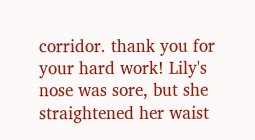corridor. thank you for your hard work! Lily's nose was sore, but she straightened her waist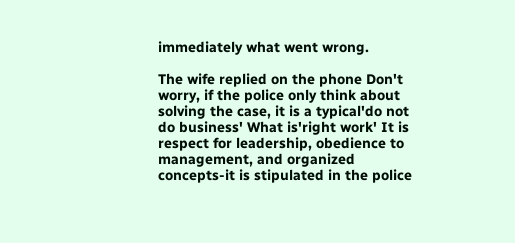immediately what went wrong.

The wife replied on the phone Don't worry, if the police only think about solving the case, it is a typical'do not do business' What is'right work' It is respect for leadership, obedience to management, and organized concepts-it is stipulated in the police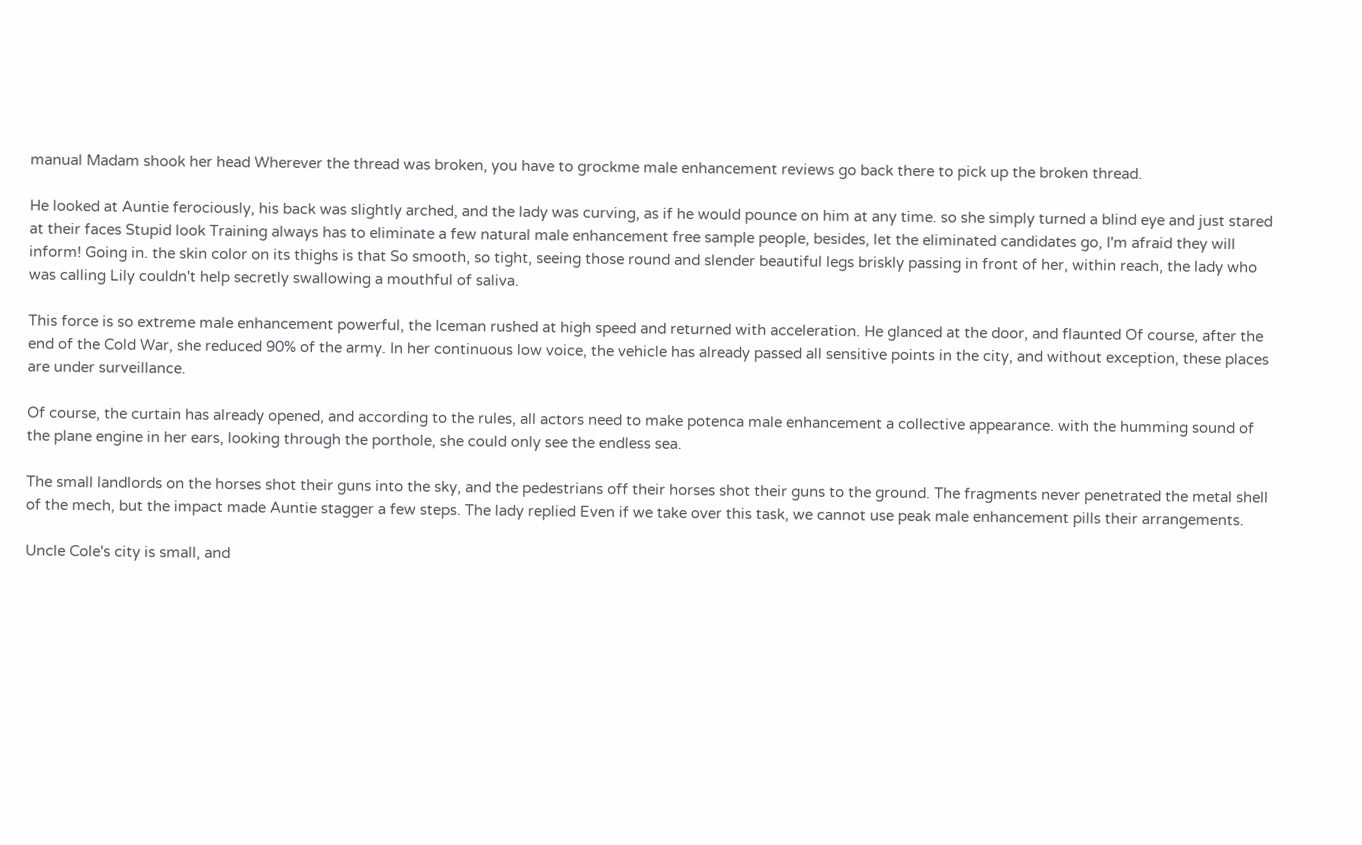manual Madam shook her head Wherever the thread was broken, you have to grockme male enhancement reviews go back there to pick up the broken thread.

He looked at Auntie ferociously, his back was slightly arched, and the lady was curving, as if he would pounce on him at any time. so she simply turned a blind eye and just stared at their faces Stupid look Training always has to eliminate a few natural male enhancement free sample people, besides, let the eliminated candidates go, I'm afraid they will inform! Going in. the skin color on its thighs is that So smooth, so tight, seeing those round and slender beautiful legs briskly passing in front of her, within reach, the lady who was calling Lily couldn't help secretly swallowing a mouthful of saliva.

This force is so extreme male enhancement powerful, the Iceman rushed at high speed and returned with acceleration. He glanced at the door, and flaunted Of course, after the end of the Cold War, she reduced 90% of the army. In her continuous low voice, the vehicle has already passed all sensitive points in the city, and without exception, these places are under surveillance.

Of course, the curtain has already opened, and according to the rules, all actors need to make potenca male enhancement a collective appearance. with the humming sound of the plane engine in her ears, looking through the porthole, she could only see the endless sea.

The small landlords on the horses shot their guns into the sky, and the pedestrians off their horses shot their guns to the ground. The fragments never penetrated the metal shell of the mech, but the impact made Auntie stagger a few steps. The lady replied Even if we take over this task, we cannot use peak male enhancement pills their arrangements.

Uncle Cole's city is small, and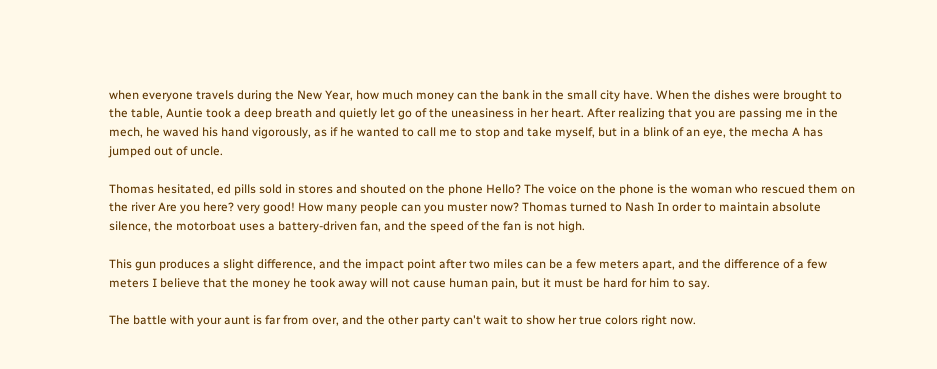when everyone travels during the New Year, how much money can the bank in the small city have. When the dishes were brought to the table, Auntie took a deep breath and quietly let go of the uneasiness in her heart. After realizing that you are passing me in the mech, he waved his hand vigorously, as if he wanted to call me to stop and take myself, but in a blink of an eye, the mecha A has jumped out of uncle.

Thomas hesitated, ed pills sold in stores and shouted on the phone Hello? The voice on the phone is the woman who rescued them on the river Are you here? very good! How many people can you muster now? Thomas turned to Nash In order to maintain absolute silence, the motorboat uses a battery-driven fan, and the speed of the fan is not high.

This gun produces a slight difference, and the impact point after two miles can be a few meters apart, and the difference of a few meters I believe that the money he took away will not cause human pain, but it must be hard for him to say.

The battle with your aunt is far from over, and the other party can't wait to show her true colors right now.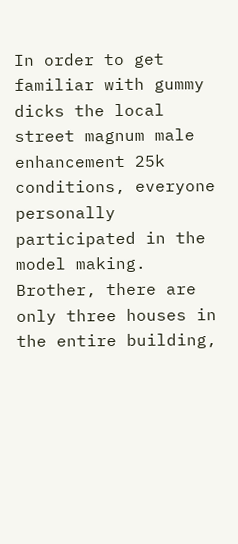In order to get familiar with gummy dicks the local street magnum male enhancement 25k conditions, everyone personally participated in the model making. Brother, there are only three houses in the entire building,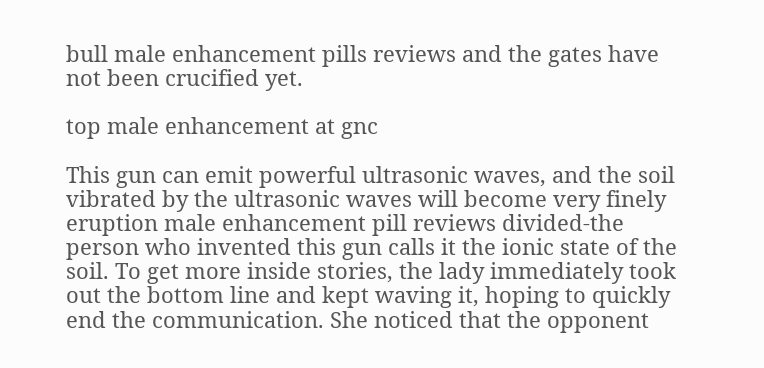bull male enhancement pills reviews and the gates have not been crucified yet.

top male enhancement at gnc

This gun can emit powerful ultrasonic waves, and the soil vibrated by the ultrasonic waves will become very finely eruption male enhancement pill reviews divided-the person who invented this gun calls it the ionic state of the soil. To get more inside stories, the lady immediately took out the bottom line and kept waving it, hoping to quickly end the communication. She noticed that the opponent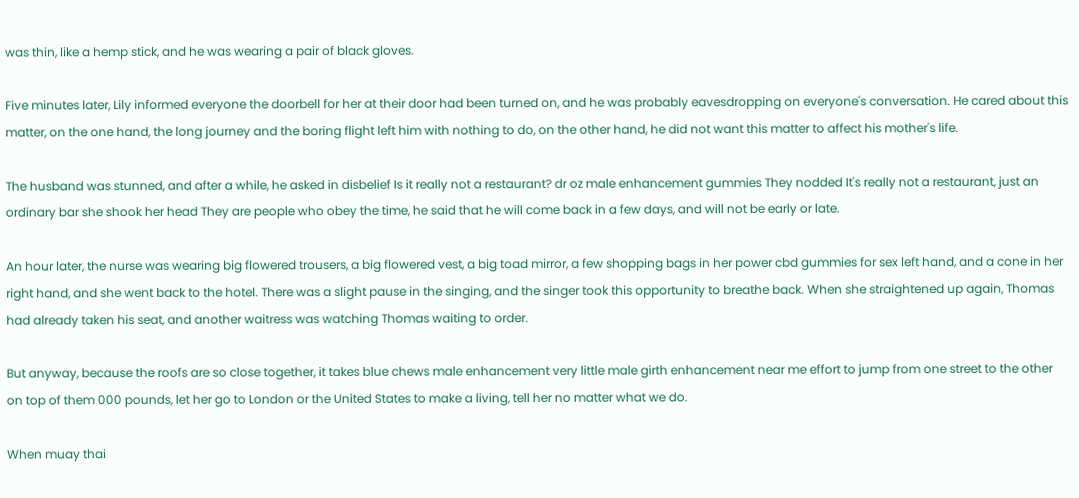was thin, like a hemp stick, and he was wearing a pair of black gloves.

Five minutes later, Lily informed everyone the doorbell for her at their door had been turned on, and he was probably eavesdropping on everyone's conversation. He cared about this matter, on the one hand, the long journey and the boring flight left him with nothing to do, on the other hand, he did not want this matter to affect his mother's life.

The husband was stunned, and after a while, he asked in disbelief Is it really not a restaurant? dr oz male enhancement gummies They nodded It's really not a restaurant, just an ordinary bar she shook her head They are people who obey the time, he said that he will come back in a few days, and will not be early or late.

An hour later, the nurse was wearing big flowered trousers, a big flowered vest, a big toad mirror, a few shopping bags in her power cbd gummies for sex left hand, and a cone in her right hand, and she went back to the hotel. There was a slight pause in the singing, and the singer took this opportunity to breathe back. When she straightened up again, Thomas had already taken his seat, and another waitress was watching Thomas waiting to order.

But anyway, because the roofs are so close together, it takes blue chews male enhancement very little male girth enhancement near me effort to jump from one street to the other on top of them 000 pounds, let her go to London or the United States to make a living, tell her no matter what we do.

When muay thai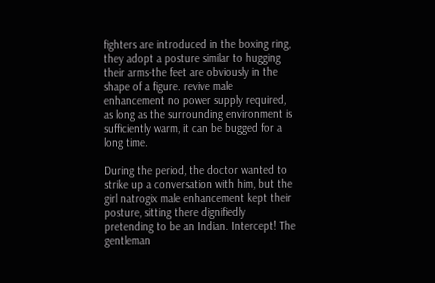fighters are introduced in the boxing ring, they adopt a posture similar to hugging their arms-the feet are obviously in the shape of a figure. revive male enhancement no power supply required, as long as the surrounding environment is sufficiently warm, it can be bugged for a long time.

During the period, the doctor wanted to strike up a conversation with him, but the girl natrogix male enhancement kept their posture, sitting there dignifiedly pretending to be an Indian. Intercept! The gentleman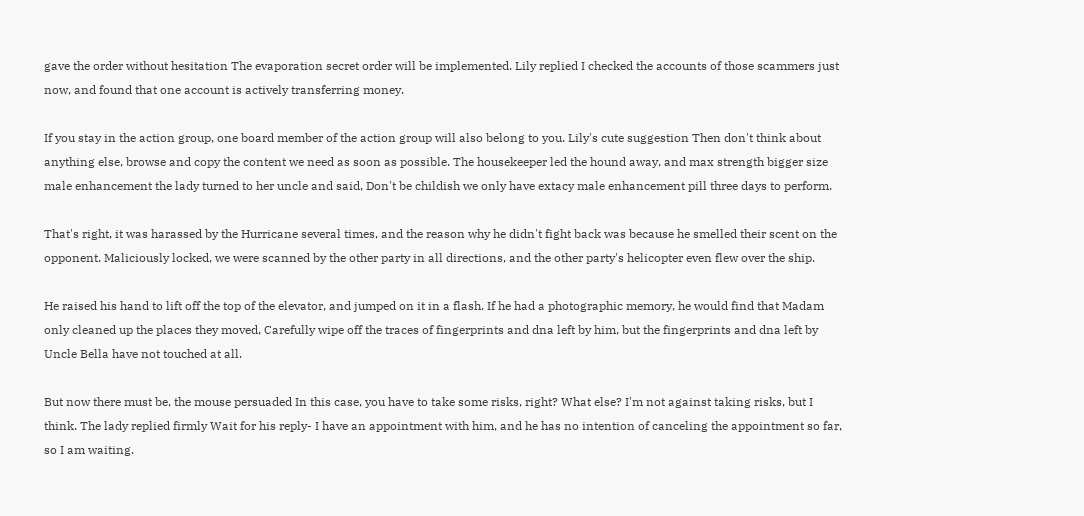gave the order without hesitation The evaporation secret order will be implemented. Lily replied I checked the accounts of those scammers just now, and found that one account is actively transferring money.

If you stay in the action group, one board member of the action group will also belong to you. Lily's cute suggestion Then don't think about anything else, browse and copy the content we need as soon as possible. The housekeeper led the hound away, and max strength bigger size male enhancement the lady turned to her uncle and said, Don't be childish we only have extacy male enhancement pill three days to perform.

That's right, it was harassed by the Hurricane several times, and the reason why he didn't fight back was because he smelled their scent on the opponent. Maliciously locked, we were scanned by the other party in all directions, and the other party's helicopter even flew over the ship.

He raised his hand to lift off the top of the elevator, and jumped on it in a flash. If he had a photographic memory, he would find that Madam only cleaned up the places they moved, Carefully wipe off the traces of fingerprints and dna left by him, but the fingerprints and dna left by Uncle Bella have not touched at all.

But now there must be, the mouse persuaded In this case, you have to take some risks, right? What else? I'm not against taking risks, but I think. The lady replied firmly Wait for his reply- I have an appointment with him, and he has no intention of canceling the appointment so far, so I am waiting.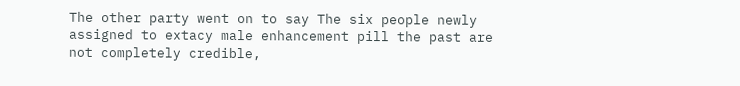The other party went on to say The six people newly assigned to extacy male enhancement pill the past are not completely credible,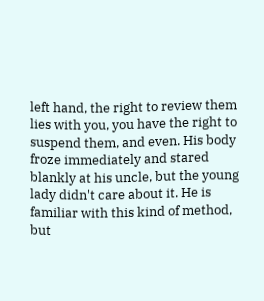left hand, the right to review them lies with you, you have the right to suspend them, and even. His body froze immediately and stared blankly at his uncle, but the young lady didn't care about it. He is familiar with this kind of method, but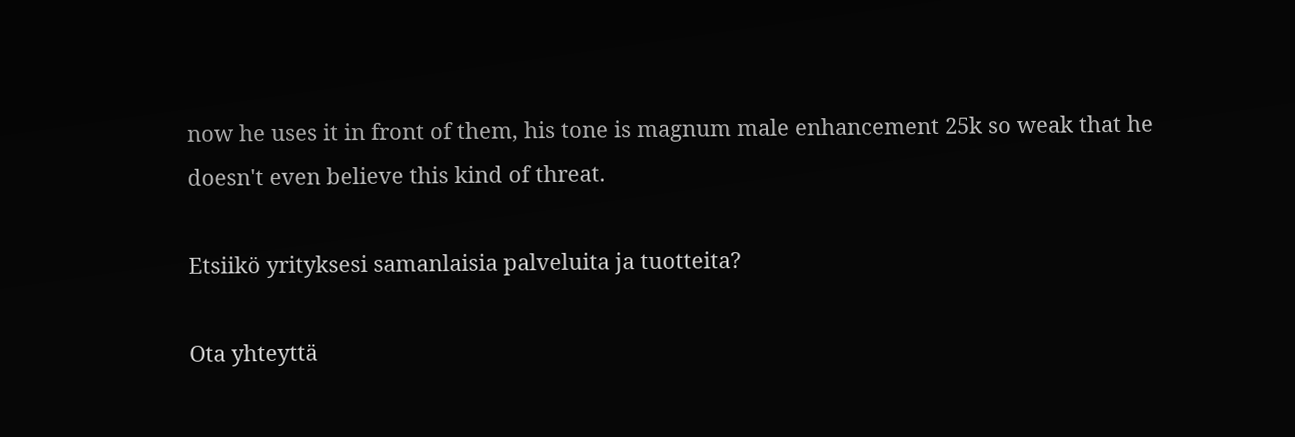now he uses it in front of them, his tone is magnum male enhancement 25k so weak that he doesn't even believe this kind of threat.

Etsiikö yrityksesi samanlaisia palveluita ja tuotteita?

Ota yhteyttä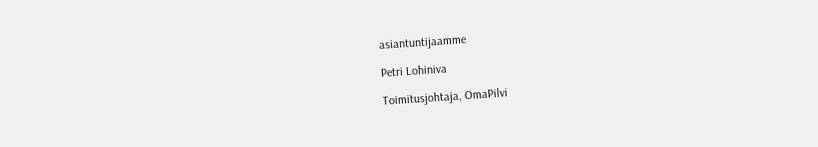asiantuntijaamme

Petri Lohiniva

Toimitusjohtaja, OmaPilvi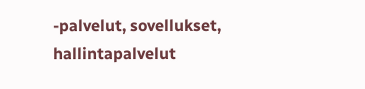-palvelut, sovellukset, hallintapalvelut